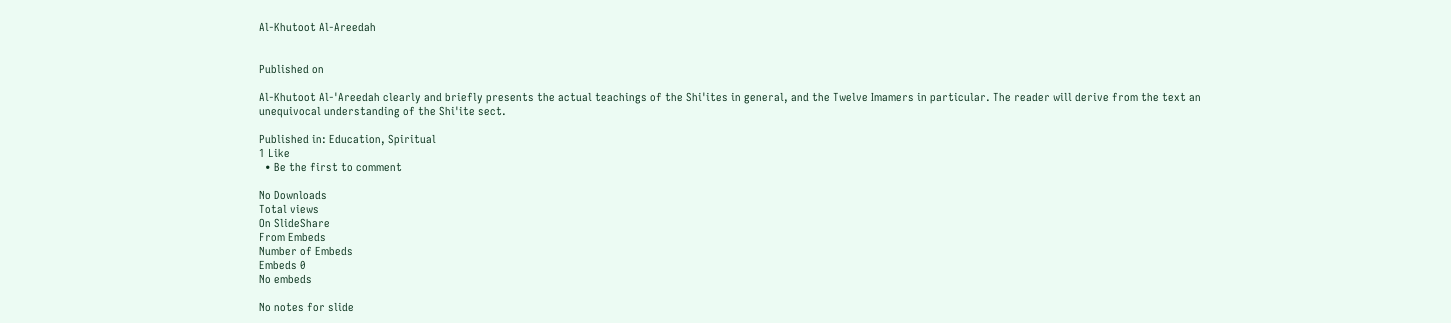Al-Khutoot Al-Areedah


Published on

Al-Khutoot Al-'Areedah clearly and briefly presents the actual teachings of the Shi'ites in general, and the Twelve Imamers in particular. The reader will derive from the text an unequivocal understanding of the Shi'ite sect.

Published in: Education, Spiritual
1 Like
  • Be the first to comment

No Downloads
Total views
On SlideShare
From Embeds
Number of Embeds
Embeds 0
No embeds

No notes for slide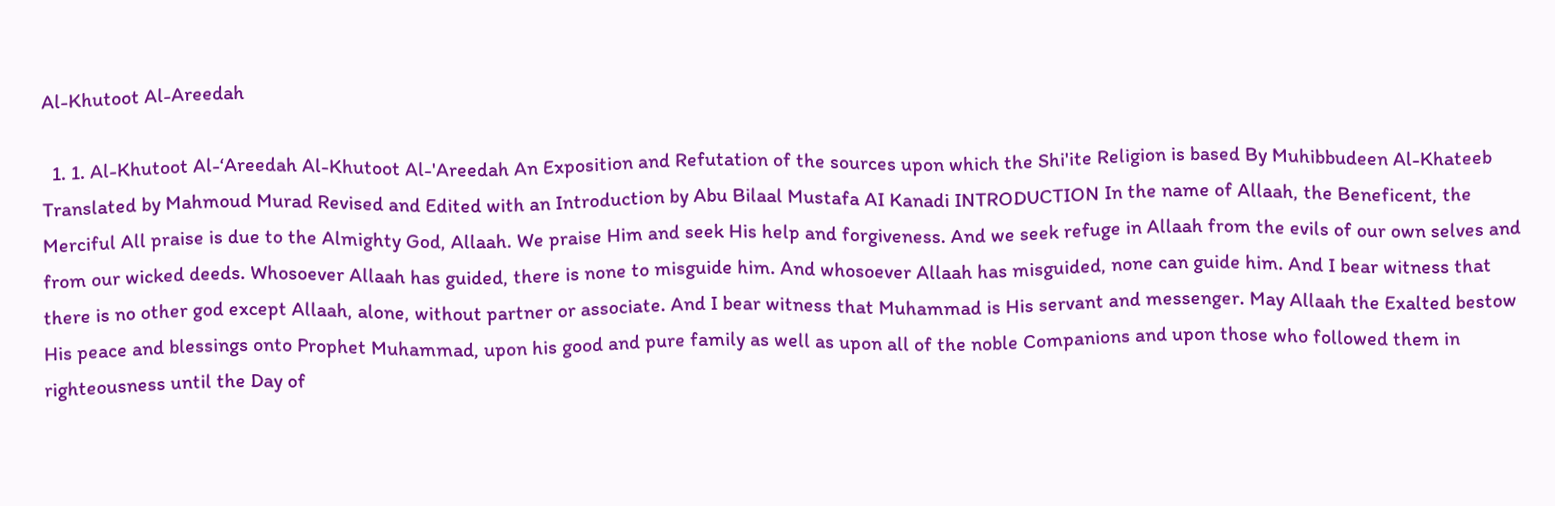Al-Khutoot Al-Areedah

  1. 1. Al-Khutoot Al-‘Areedah Al-Khutoot Al-'Areedah An Exposition and Refutation of the sources upon which the Shi'ite Religion is based By Muhibbudeen Al-Khateeb Translated by Mahmoud Murad Revised and Edited with an Introduction by Abu Bilaal Mustafa AI Kanadi INTRODUCTION In the name of Allaah, the Beneficent, the Merciful All praise is due to the Almighty God, Allaah. We praise Him and seek His help and forgiveness. And we seek refuge in Allaah from the evils of our own selves and from our wicked deeds. Whosoever Allaah has guided, there is none to misguide him. And whosoever Allaah has misguided, none can guide him. And I bear witness that there is no other god except Allaah, alone, without partner or associate. And I bear witness that Muhammad is His servant and messenger. May Allaah the Exalted bestow His peace and blessings onto Prophet Muhammad, upon his good and pure family as well as upon all of the noble Companions and upon those who followed them in righteousness until the Day of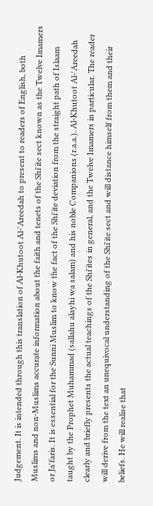Judgement. It is intended through this translation of Al-Khutoot Al-'Areedah to present to readers of English, both Muslims and non-Muslims accurate information about the faith and tenets of the Shi'ite sect known as the Twelve Imamers or Ja'faris. It is essential for the Sunni Muslim to know the fact of the Shi'ite deviation from the straight path of Islaam taught by the Prophet Muhammad (sallahu alayhi wa salam) and his noble Companions (r.a.a.). Al-Khutoot Al-'Areedah clearly and briefly presents the actual teachings of the Shi'ites in general, and the Twelve Imamers in particular. The reader will derive from the text an unequivocal understanding of the Shi'ite sect and will distance himself from them and their beliefs. He will realise that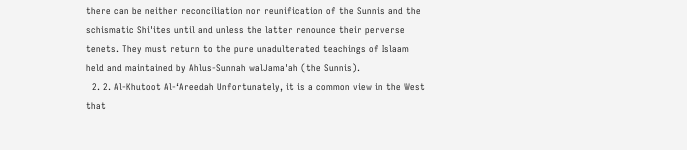there can be neither reconciliation nor reunification of the Sunnis and the schismatic Shi'ites until and unless the latter renounce their perverse tenets. They must return to the pure unadulterated teachings of Islaam held and maintained by Ahlus-Sunnah walJama'ah (the Sunnis).
  2. 2. Al-Khutoot Al-‘Areedah Unfortunately, it is a common view in the West that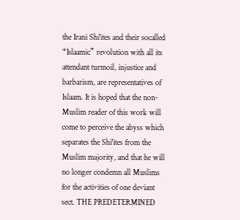the Irani Shi'ites and their socalled “Islaamic” revolution with all its attendant turmoil, injustice and barbarism, are representatives of Islaam. It is hoped that the non-Muslim reader of this work will come to perceive the abyss which separates the Shi'ites from the Muslim majority, and that he will no longer condemn all Muslims for the activities of one deviant sect. THE PREDETERMINED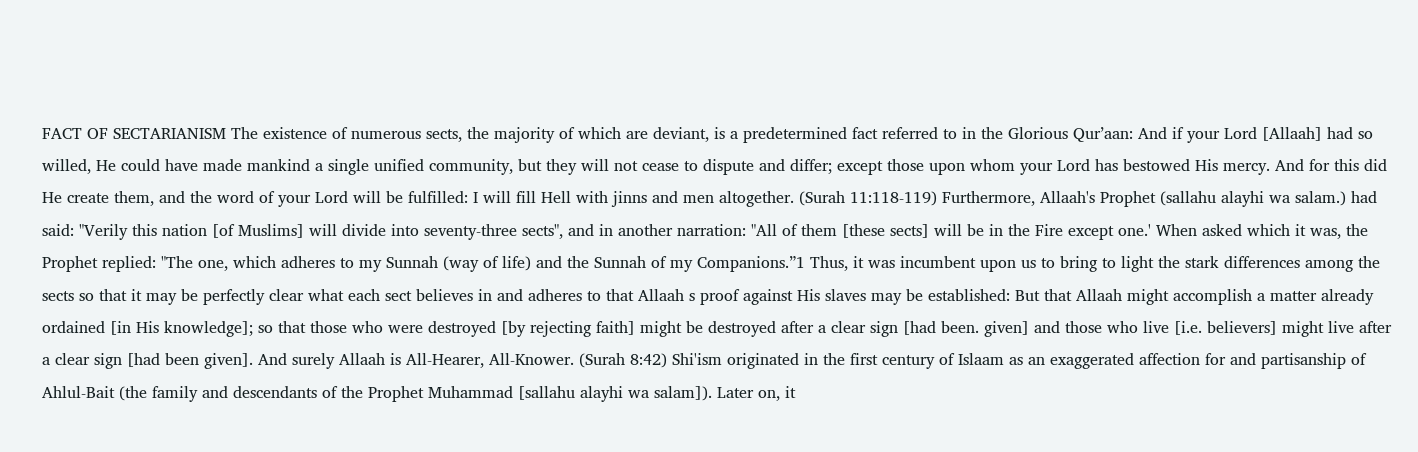FACT OF SECTARIANISM The existence of numerous sects, the majority of which are deviant, is a predetermined fact referred to in the Glorious Qur’aan: And if your Lord [Allaah] had so willed, He could have made mankind a single unified community, but they will not cease to dispute and differ; except those upon whom your Lord has bestowed His mercy. And for this did He create them, and the word of your Lord will be fulfilled: I will fill Hell with jinns and men altogether. (Surah 11:118-119) Furthermore, Allaah's Prophet (sallahu alayhi wa salam.) had said: "Verily this nation [of Muslims] will divide into seventy-three sects", and in another narration: "All of them [these sects] will be in the Fire except one.' When asked which it was, the Prophet replied: "The one, which adheres to my Sunnah (way of life) and the Sunnah of my Companions.”1 Thus, it was incumbent upon us to bring to light the stark differences among the sects so that it may be perfectly clear what each sect believes in and adheres to that Allaah s proof against His slaves may be established: But that Allaah might accomplish a matter already ordained [in His knowledge]; so that those who were destroyed [by rejecting faith] might be destroyed after a clear sign [had been. given] and those who live [i.e. believers] might live after a clear sign [had been given]. And surely Allaah is All-Hearer, All-Knower. (Surah 8:42) Shi'ism originated in the first century of Islaam as an exaggerated affection for and partisanship of Ahlul-Bait (the family and descendants of the Prophet Muhammad [sallahu alayhi wa salam]). Later on, it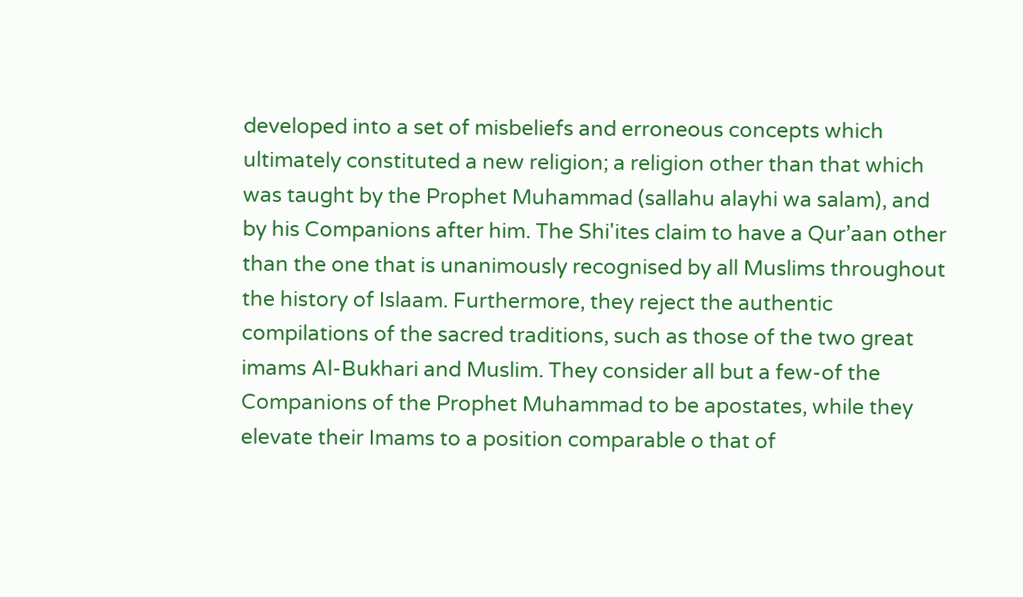developed into a set of misbeliefs and erroneous concepts which ultimately constituted a new religion; a religion other than that which was taught by the Prophet Muhammad (sallahu alayhi wa salam), and by his Companions after him. The Shi'ites claim to have a Qur’aan other than the one that is unanimously recognised by all Muslims throughout the history of Islaam. Furthermore, they reject the authentic compilations of the sacred traditions, such as those of the two great imams Al-Bukhari and Muslim. They consider all but a few-of the Companions of the Prophet Muhammad to be apostates, while they elevate their Imams to a position comparable o that of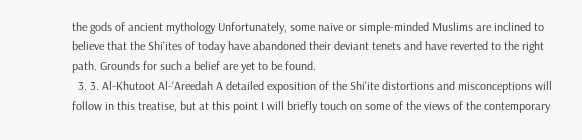the gods of ancient mythology Unfortunately, some naive or simple-minded Muslims are inclined to believe that the Shi'ites of today have abandoned their deviant tenets and have reverted to the right path. Grounds for such a belief are yet to be found.
  3. 3. Al-Khutoot Al-‘Areedah A detailed exposition of the Shi'ite distortions and misconceptions will follow in this treatise, but at this point I will briefly touch on some of the views of the contemporary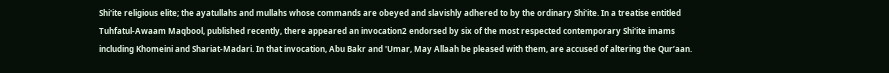Shi'ite religious elite; the ayatullahs and mullahs whose commands are obeyed and slavishly adhered to by the ordinary Shi'ite. In a treatise entitled Tuhfatul-Awaam Maqbool, published recently, there appeared an invocation2 endorsed by six of the most respected contemporary Shi'ite imams including Khomeini and Shariat-Madari. In that invocation, Abu Bakr and 'Umar, May Allaah be pleased with them, are accused of altering the Qur’aan.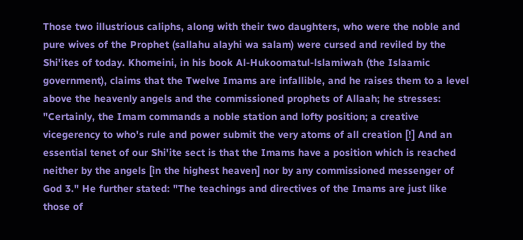Those two illustrious caliphs, along with their two daughters, who were the noble and pure wives of the Prophet (sallahu alayhi wa salam) were cursed and reviled by the Shi'ites of today. Khomeini, in his book Al-Hukoomatul-lslamiwah (the Islaamic government), claims that the Twelve Imams are infallible, and he raises them to a level above the heavenly angels and the commissioned prophets of Allaah; he stresses: "Certainly, the Imam commands a noble station and lofty position; a creative vicegerency to who's rule and power submit the very atoms of all creation [!] And an essential tenet of our Shi'ite sect is that the Imams have a position which is reached neither by the angels [in the highest heaven] nor by any commissioned messenger of God 3." He further stated: "The teachings and directives of the Imams are just like those of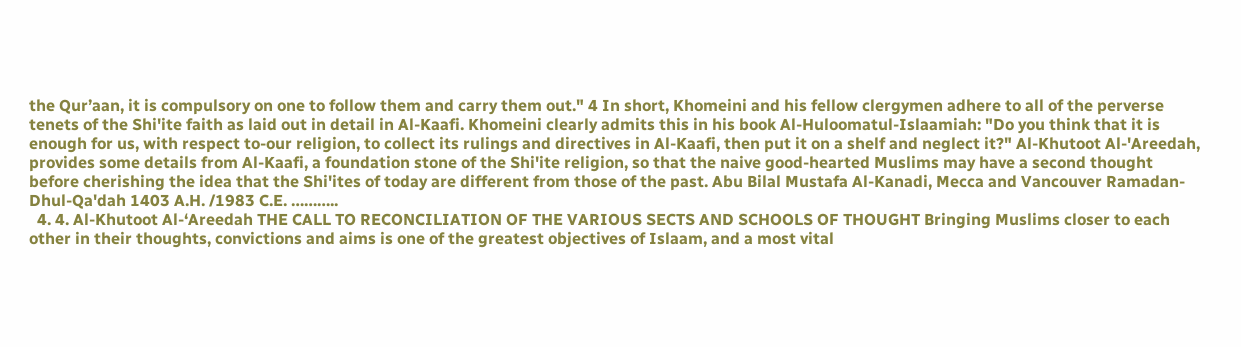the Qur’aan, it is compulsory on one to follow them and carry them out." 4 In short, Khomeini and his fellow clergymen adhere to all of the perverse tenets of the Shi'ite faith as laid out in detail in Al-Kaafi. Khomeini clearly admits this in his book Al-Huloomatul-Islaamiah: "Do you think that it is enough for us, with respect to-our religion, to collect its rulings and directives in Al-Kaafi, then put it on a shelf and neglect it?" Al-Khutoot Al-'Areedah, provides some details from Al-Kaafi, a foundation stone of the Shi'ite religion, so that the naive good-hearted Muslims may have a second thought before cherishing the idea that the Shi'ites of today are different from those of the past. Abu Bilal Mustafa Al-Kanadi, Mecca and Vancouver Ramadan-Dhul-Qa'dah 1403 A.H. /1983 C.E. ………..
  4. 4. Al-Khutoot Al-‘Areedah THE CALL TO RECONCILIATION OF THE VARIOUS SECTS AND SCHOOLS OF THOUGHT Bringing Muslims closer to each other in their thoughts, convictions and aims is one of the greatest objectives of Islaam, and a most vital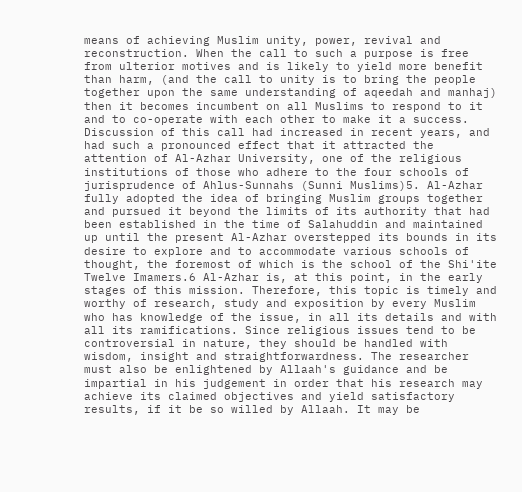means of achieving Muslim unity, power, revival and reconstruction. When the call to such a purpose is free from ulterior motives and is likely to yield more benefit than harm, (and the call to unity is to bring the people together upon the same understanding of aqeedah and manhaj) then it becomes incumbent on all Muslims to respond to it and to co-operate with each other to make it a success. Discussion of this call had increased in recent years, and had such a pronounced effect that it attracted the attention of Al-Azhar University, one of the religious institutions of those who adhere to the four schools of jurisprudence of Ahlus-Sunnahs (Sunni Muslims)5. Al-Azhar fully adopted the idea of bringing Muslim groups together and pursued it beyond the limits of its authority that had been established in the time of Salahuddin and maintained up until the present Al-Azhar overstepped its bounds in its desire to explore and to accommodate various schools of thought, the foremost of which is the school of the Shi'ite Twelve Imamers.6 Al-Azhar is, at this point, in the early stages of this mission. Therefore, this topic is timely and worthy of research, study and exposition by every Muslim who has knowledge of the issue, in all its details and with all its ramifications. Since religious issues tend to be controversial in nature, they should be handled with wisdom, insight and straightforwardness. The researcher must also be enlightened by Allaah's guidance and be impartial in his judgement in order that his research may achieve its claimed objectives and yield satisfactory results, if it be so willed by Allaah. It may be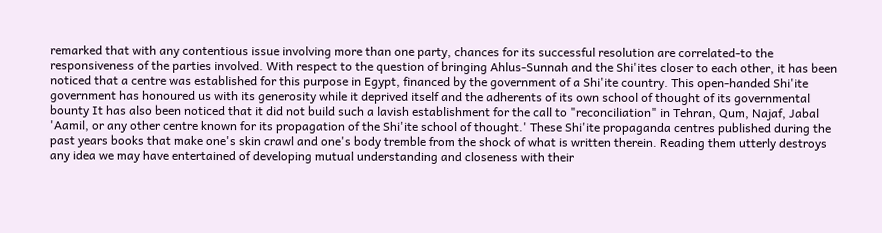remarked that with any contentious issue involving more than one party, chances for its successful resolution are correlated-to the responsiveness of the parties involved. With respect to the question of bringing Ahlus-Sunnah and the Shi'ites closer to each other, it has been noticed that a centre was established for this purpose in Egypt, financed by the government of a Shi'ite country. This open-handed Shi'ite government has honoured us with its generosity while it deprived itself and the adherents of its own school of thought of its governmental bounty It has also been noticed that it did not build such a lavish establishment for the call to "reconciliation" in Tehran, Qum, Najaf, Jabal 'Aamil, or any other centre known for its propagation of the Shi'ite school of thought.' These Shi'ite propaganda centres published during the past years books that make one's skin crawl and one's body tremble from the shock of what is written therein. Reading them utterly destroys any idea we may have entertained of developing mutual understanding and closeness with their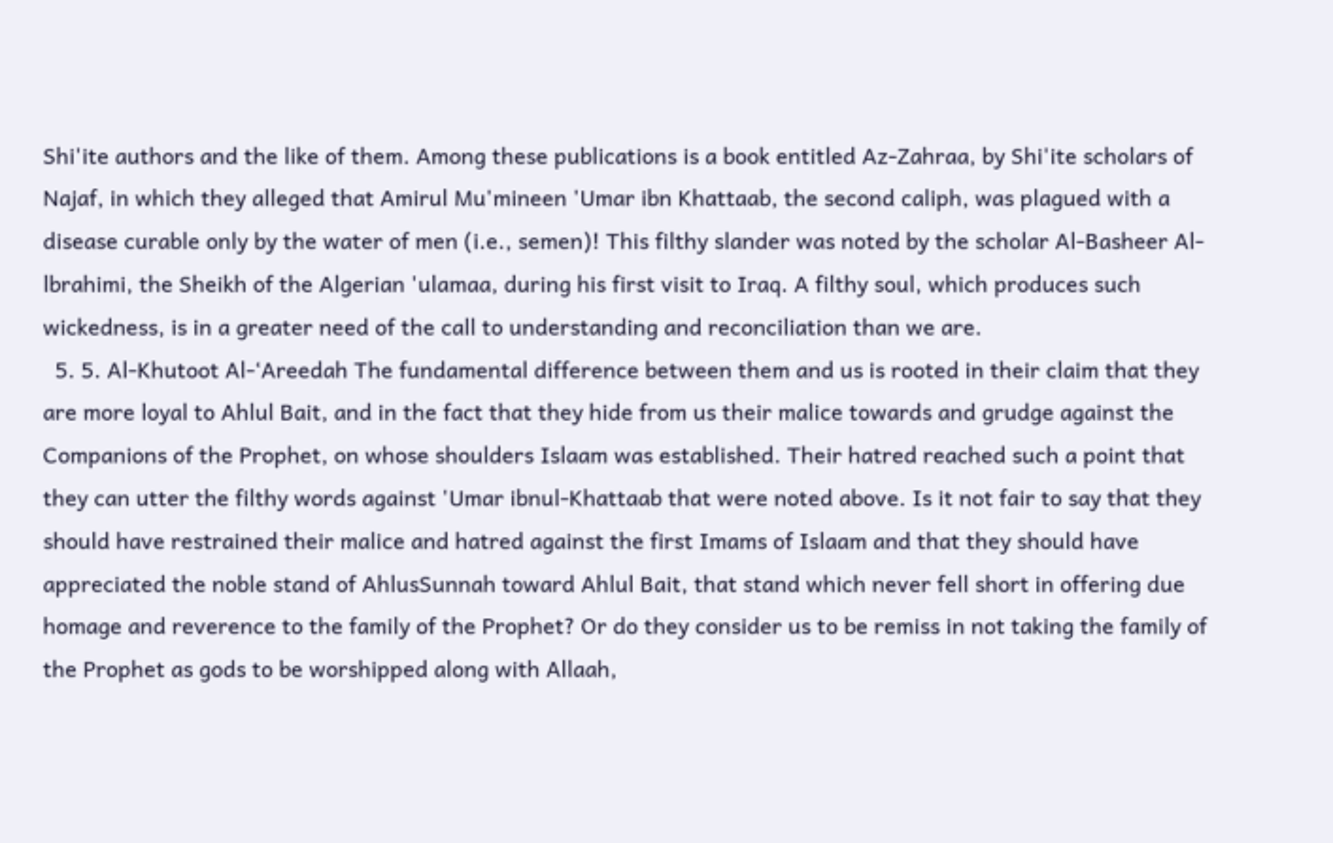Shi'ite authors and the like of them. Among these publications is a book entitled Az-Zahraa, by Shi'ite scholars of Najaf, in which they alleged that Amirul Mu'mineen 'Umar ibn Khattaab, the second caliph, was plagued with a disease curable only by the water of men (i.e., semen)! This filthy slander was noted by the scholar Al-Basheer Al-lbrahimi, the Sheikh of the Algerian 'ulamaa, during his first visit to Iraq. A filthy soul, which produces such wickedness, is in a greater need of the call to understanding and reconciliation than we are.
  5. 5. Al-Khutoot Al-‘Areedah The fundamental difference between them and us is rooted in their claim that they are more loyal to Ahlul Bait, and in the fact that they hide from us their malice towards and grudge against the Companions of the Prophet, on whose shoulders Islaam was established. Their hatred reached such a point that they can utter the filthy words against 'Umar ibnul-Khattaab that were noted above. Is it not fair to say that they should have restrained their malice and hatred against the first Imams of Islaam and that they should have appreciated the noble stand of AhlusSunnah toward Ahlul Bait, that stand which never fell short in offering due homage and reverence to the family of the Prophet? Or do they consider us to be remiss in not taking the family of the Prophet as gods to be worshipped along with Allaah,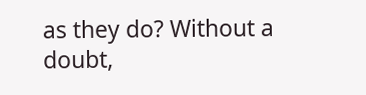as they do? Without a doubt,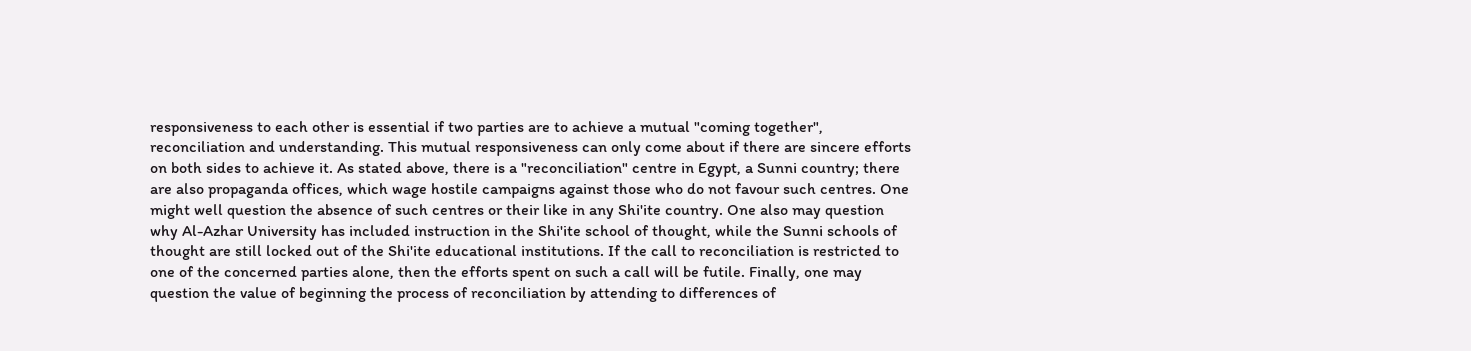responsiveness to each other is essential if two parties are to achieve a mutual "coming together", reconciliation and understanding. This mutual responsiveness can only come about if there are sincere efforts on both sides to achieve it. As stated above, there is a "reconciliation" centre in Egypt, a Sunni country; there are also propaganda offices, which wage hostile campaigns against those who do not favour such centres. One might well question the absence of such centres or their like in any Shi'ite country. One also may question why Al-Azhar University has included instruction in the Shi'ite school of thought, while the Sunni schools of thought are still locked out of the Shi'ite educational institutions. If the call to reconciliation is restricted to one of the concerned parties alone, then the efforts spent on such a call will be futile. Finally, one may question the value of beginning the process of reconciliation by attending to differences of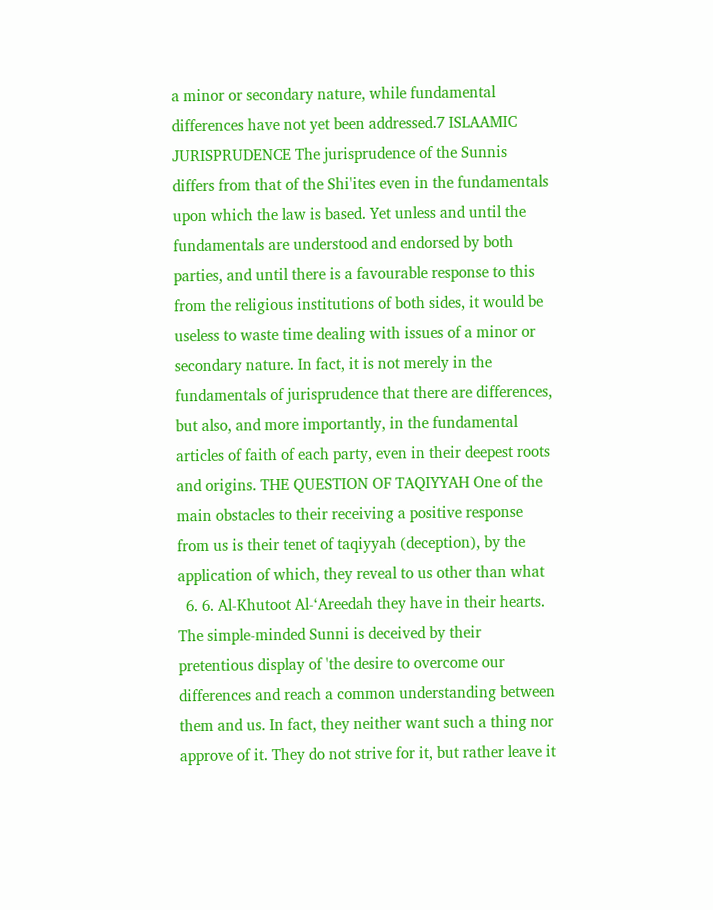a minor or secondary nature, while fundamental differences have not yet been addressed.7 ISLAAMIC JURISPRUDENCE The jurisprudence of the Sunnis differs from that of the Shi'ites even in the fundamentals upon which the law is based. Yet unless and until the fundamentals are understood and endorsed by both parties, and until there is a favourable response to this from the religious institutions of both sides, it would be useless to waste time dealing with issues of a minor or secondary nature. In fact, it is not merely in the fundamentals of jurisprudence that there are differences, but also, and more importantly, in the fundamental articles of faith of each party, even in their deepest roots and origins. THE QUESTION OF TAQIYYAH One of the main obstacles to their receiving a positive response from us is their tenet of taqiyyah (deception), by the application of which, they reveal to us other than what
  6. 6. Al-Khutoot Al-‘Areedah they have in their hearts. The simple-minded Sunni is deceived by their pretentious display of 'the desire to overcome our differences and reach a common understanding between them and us. In fact, they neither want such a thing nor approve of it. They do not strive for it, but rather leave it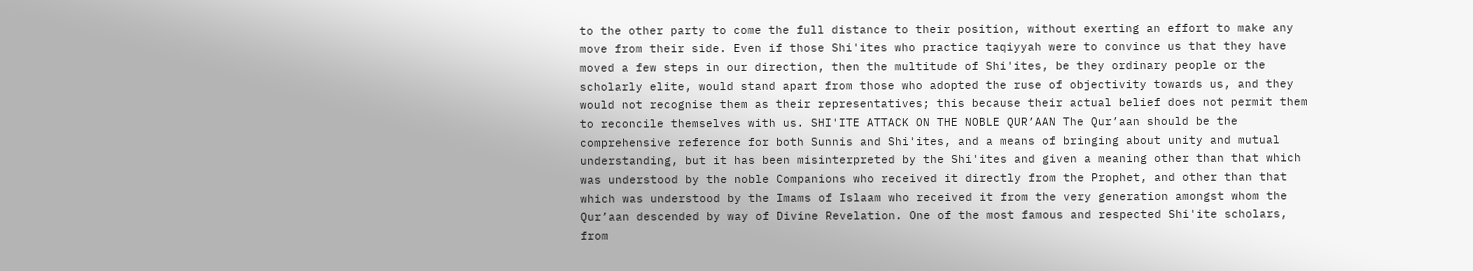to the other party to come the full distance to their position, without exerting an effort to make any move from their side. Even if those Shi'ites who practice taqiyyah were to convince us that they have moved a few steps in our direction, then the multitude of Shi'ites, be they ordinary people or the scholarly elite, would stand apart from those who adopted the ruse of objectivity towards us, and they would not recognise them as their representatives; this because their actual belief does not permit them to reconcile themselves with us. SHI'ITE ATTACK ON THE NOBLE QUR’AAN The Qur’aan should be the comprehensive reference for both Sunnis and Shi'ites, and a means of bringing about unity and mutual understanding, but it has been misinterpreted by the Shi'ites and given a meaning other than that which was understood by the noble Companions who received it directly from the Prophet, and other than that which was understood by the Imams of Islaam who received it from the very generation amongst whom the Qur’aan descended by way of Divine Revelation. One of the most famous and respected Shi'ite scholars, from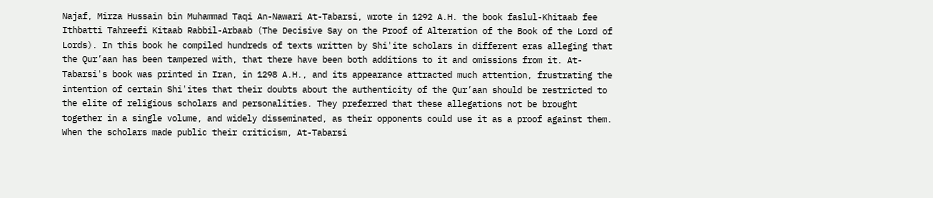Najaf, Mirza Hussain bin Muhammad Taqi An-Nawari At-Tabarsi, wrote in 1292 A.H. the book faslul-Khitaab fee Ithbatti Tahreefi Kitaab Rabbil-Arbaab (The Decisive Say on the Proof of Alteration of the Book of the Lord of Lords). In this book he compiled hundreds of texts written by Shi'ite scholars in different eras alleging that the Qur’aan has been tampered with, that there have been both additions to it and omissions from it. At-Tabarsi's book was printed in Iran, in 1298 A.H., and its appearance attracted much attention, frustrating the intention of certain Shi'ites that their doubts about the authenticity of the Qur’aan should be restricted to the elite of religious scholars and personalities. They preferred that these allegations not be brought together in a single volume, and widely disseminated, as their opponents could use it as a proof against them. When the scholars made public their criticism, At-Tabarsi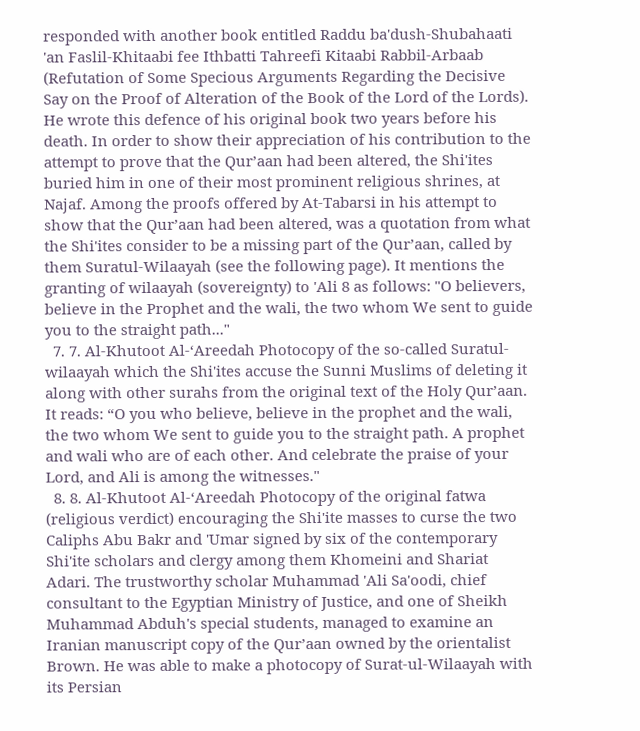responded with another book entitled Raddu ba'dush-Shubahaati 'an Faslil-Khitaabi fee Ithbatti Tahreefi Kitaabi Rabbil-Arbaab (Refutation of Some Specious Arguments Regarding the Decisive Say on the Proof of Alteration of the Book of the Lord of the Lords). He wrote this defence of his original book two years before his death. In order to show their appreciation of his contribution to the attempt to prove that the Qur’aan had been altered, the Shi'ites buried him in one of their most prominent religious shrines, at Najaf. Among the proofs offered by At-Tabarsi in his attempt to show that the Qur’aan had been altered, was a quotation from what the Shi'ites consider to be a missing part of the Qur’aan, called by them Suratul-Wilaayah (see the following page). It mentions the granting of wilaayah (sovereignty) to 'Ali 8 as follows: "O believers, believe in the Prophet and the wali, the two whom We sent to guide you to the straight path..."
  7. 7. Al-Khutoot Al-‘Areedah Photocopy of the so-called Suratul-wilaayah which the Shi'ites accuse the Sunni Muslims of deleting it along with other surahs from the original text of the Holy Qur’aan. It reads: “O you who believe, believe in the prophet and the wali, the two whom We sent to guide you to the straight path. A prophet and wali who are of each other. And celebrate the praise of your Lord, and Ali is among the witnesses."
  8. 8. Al-Khutoot Al-‘Areedah Photocopy of the original fatwa (religious verdict) encouraging the Shi'ite masses to curse the two Caliphs Abu Bakr and 'Umar signed by six of the contemporary Shi'ite scholars and clergy among them Khomeini and Shariat Adari. The trustworthy scholar Muhammad 'Ali Sa'oodi, chief consultant to the Egyptian Ministry of Justice, and one of Sheikh Muhammad Abduh's special students, managed to examine an Iranian manuscript copy of the Qur’aan owned by the orientalist Brown. He was able to make a photocopy of Surat-ul-Wilaayah with its Persian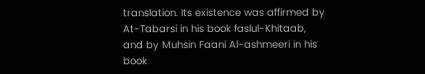translation. Its existence was affirmed by At-Tabarsi in his book faslul-Khitaab, and by Muhsin Faani Al-ashmeeri in his book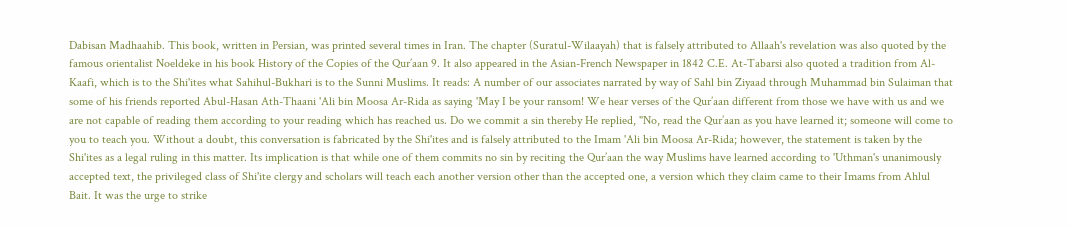Dabisan Madhaahib. This book, written in Persian, was printed several times in Iran. The chapter (Suratul-Wilaayah) that is falsely attributed to Allaah's revelation was also quoted by the famous orientalist Noeldeke in his book History of the Copies of the Qur’aan 9. It also appeared in the Asian-French Newspaper in 1842 C.E. At-Tabarsi also quoted a tradition from Al-Kaafi, which is to the Shi'ites what Sahihul-Bukhari is to the Sunni Muslims. It reads: A number of our associates narrated by way of Sahl bin Ziyaad through Muhammad bin Sulaiman that some of his friends reported Abul-Hasan Ath-Thaani 'Ali bin Moosa Ar-Rida as saying 'May I be your ransom! We hear verses of the Qur’aan different from those we have with us and we are not capable of reading them according to your reading which has reached us. Do we commit a sin thereby He replied, "No, read the Qur’aan as you have learned it; someone will come to you to teach you. Without a doubt, this conversation is fabricated by the Shi'ites and is falsely attributed to the Imam 'Ali bin Moosa Ar-Rida; however, the statement is taken by the Shi'ites as a legal ruling in this matter. Its implication is that while one of them commits no sin by reciting the Qur’aan the way Muslims have learned according to 'Uthman's unanimously accepted text, the privileged class of Shi'ite clergy and scholars will teach each another version other than the accepted one, a version which they claim came to their Imams from Ahlul Bait. It was the urge to strike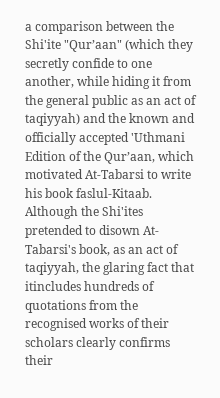a comparison between the Shi'ite "Qur’aan" (which they secretly confide to one another, while hiding it from the general public as an act of taqiyyah) and the known and officially accepted 'Uthmani Edition of the Qur’aan, which motivated At-Tabarsi to write his book faslul-Kitaab. Although the Shi'ites pretended to disown At-Tabarsi's book, as an act of taqiyyah, the glaring fact that itincludes hundreds of quotations from the recognised works of their scholars clearly confirms their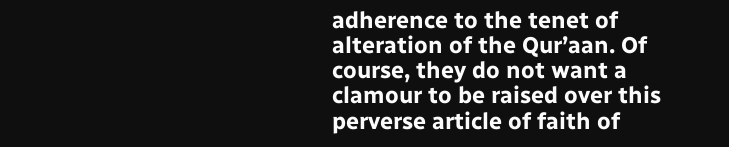adherence to the tenet of alteration of the Qur’aan. Of course, they do not want a clamour to be raised over this perverse article of faith of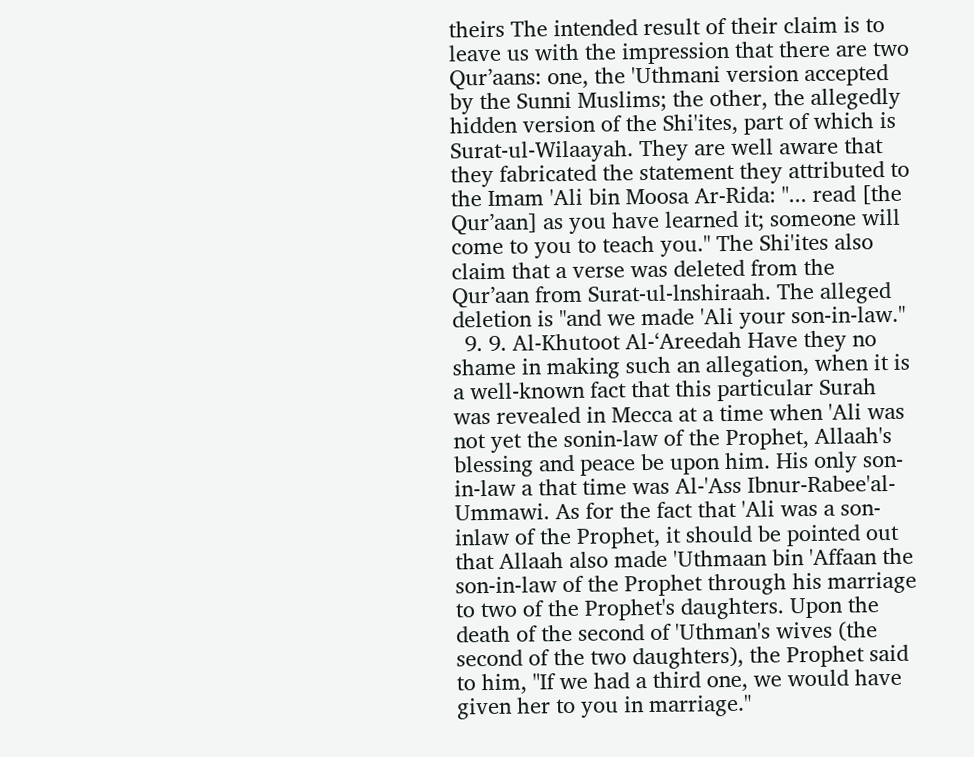theirs The intended result of their claim is to leave us with the impression that there are two Qur’aans: one, the 'Uthmani version accepted by the Sunni Muslims; the other, the allegedly hidden version of the Shi'ites, part of which is Surat-ul-Wilaayah. They are well aware that they fabricated the statement they attributed to the Imam 'Ali bin Moosa Ar-Rida: "... read [the Qur’aan] as you have learned it; someone will come to you to teach you." The Shi'ites also claim that a verse was deleted from the Qur’aan from Surat-ul-lnshiraah. The alleged deletion is "and we made 'Ali your son-in-law."
  9. 9. Al-Khutoot Al-‘Areedah Have they no shame in making such an allegation, when it is a well-known fact that this particular Surah was revealed in Mecca at a time when 'Ali was not yet the sonin-law of the Prophet, Allaah's blessing and peace be upon him. His only son-in-law a that time was Al-'Ass Ibnur-Rabee'al-Ummawi. As for the fact that 'Ali was a son-inlaw of the Prophet, it should be pointed out that Allaah also made 'Uthmaan bin 'Affaan the son-in-law of the Prophet through his marriage to two of the Prophet's daughters. Upon the death of the second of 'Uthman's wives (the second of the two daughters), the Prophet said to him, "If we had a third one, we would have given her to you in marriage."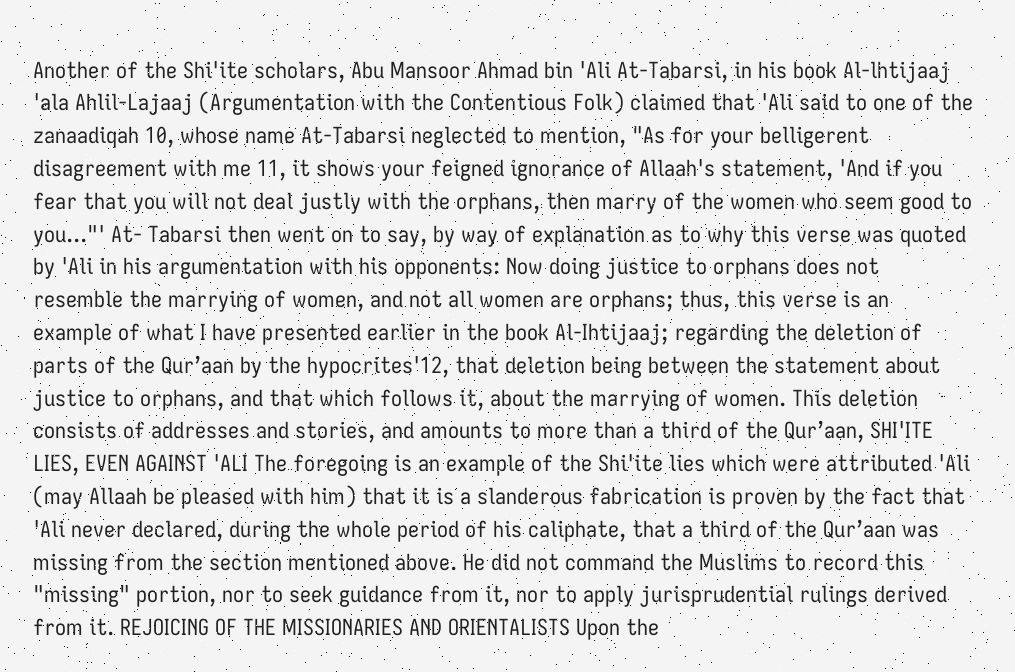Another of the Shi'ite scholars, Abu Mansoor Ahmad bin 'Ali At-Tabarsi, in his book Al-lhtijaaj 'ala Ahlil-Lajaaj (Argumentation with the Contentious Folk) claimed that 'Ali said to one of the zanaadiqah 10, whose name At-Tabarsi neglected to mention, "As for your belligerent disagreement with me 11, it shows your feigned ignorance of Allaah's statement, 'And if you fear that you will not deal justly with the orphans, then marry of the women who seem good to you..."' At- Tabarsi then went on to say, by way of explanation as to why this verse was quoted by 'Ali in his argumentation with his opponents: Now doing justice to orphans does not resemble the marrying of women, and not all women are orphans; thus, this verse is an example of what I have presented earlier in the book Al-Ihtijaaj; regarding the deletion of parts of the Qur’aan by the hypocrites'12, that deletion being between the statement about justice to orphans, and that which follows it, about the marrying of women. This deletion consists of addresses and stories, and amounts to more than a third of the Qur’aan, SHI'ITE LIES, EVEN AGAINST 'ALI The foregoing is an example of the Shi'ite lies which were attributed 'Ali (may Allaah be pleased with him) that it is a slanderous fabrication is proven by the fact that 'Ali never declared, during the whole period of his caliphate, that a third of the Qur’aan was missing from the section mentioned above. He did not command the Muslims to record this "missing" portion, nor to seek guidance from it, nor to apply jurisprudential rulings derived from it. REJOICING OF THE MISSIONARIES AND ORIENTALISTS Upon the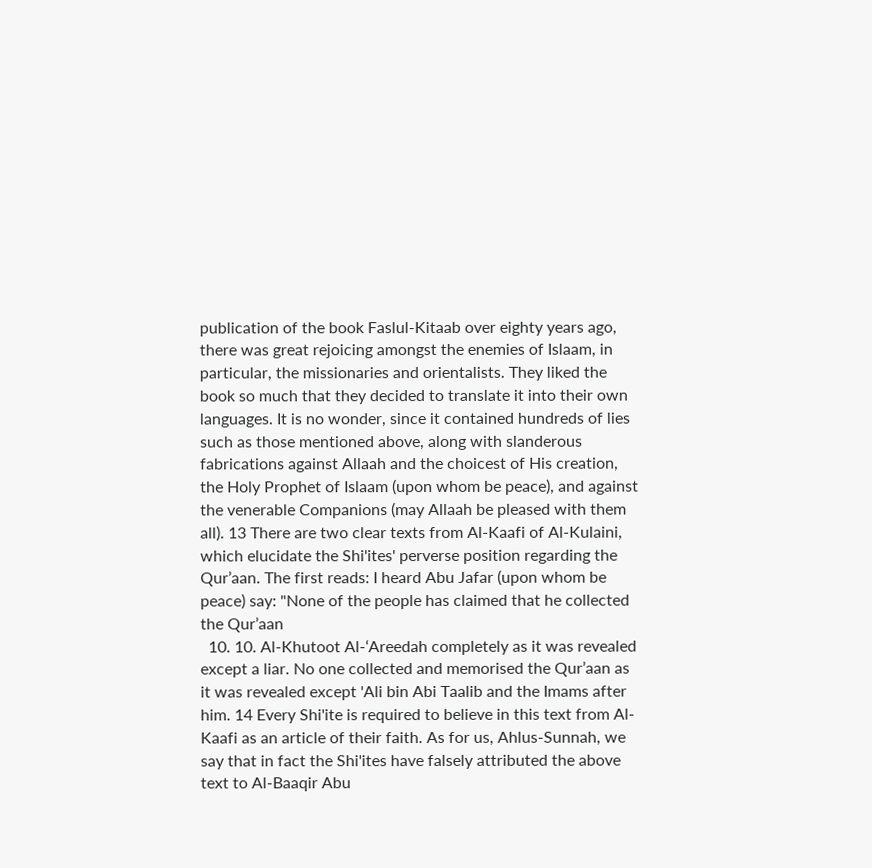publication of the book Faslul-Kitaab over eighty years ago, there was great rejoicing amongst the enemies of Islaam, in particular, the missionaries and orientalists. They liked the book so much that they decided to translate it into their own languages. It is no wonder, since it contained hundreds of lies such as those mentioned above, along with slanderous fabrications against Allaah and the choicest of His creation, the Holy Prophet of Islaam (upon whom be peace), and against the venerable Companions (may Allaah be pleased with them all). 13 There are two clear texts from Al-Kaafi of Al-Kulaini, which elucidate the Shi'ites' perverse position regarding the Qur’aan. The first reads: I heard Abu Jafar (upon whom be peace) say: "None of the people has claimed that he collected the Qur’aan
  10. 10. Al-Khutoot Al-‘Areedah completely as it was revealed except a liar. No one collected and memorised the Qur’aan as it was revealed except 'Ali bin Abi Taalib and the Imams after him. 14 Every Shi'ite is required to believe in this text from Al-Kaafi as an article of their faith. As for us, Ahlus-Sunnah, we say that in fact the Shi'ites have falsely attributed the above text to Al-Baaqir Abu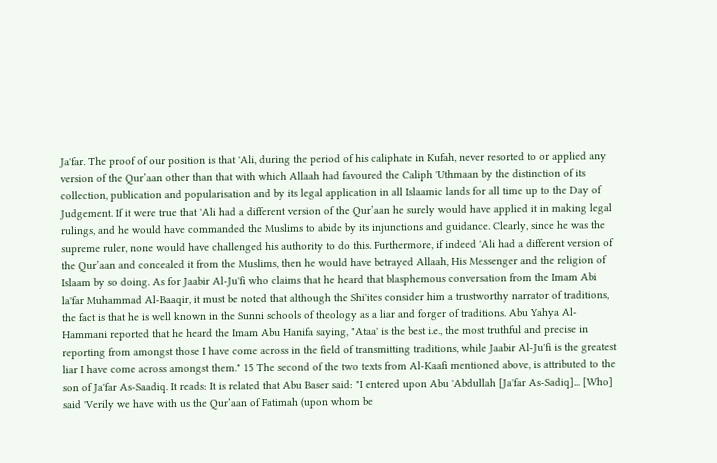Ja'far. The proof of our position is that 'Ali, during the period of his caliphate in Kufah, never resorted to or applied any version of the Qur’aan other than that with which Allaah had favoured the Caliph 'Uthmaan by the distinction of its collection, publication and popularisation and by its legal application in all Islaamic lands for all time up to the Day of Judgement. If it were true that 'Ali had a different version of the Qur’aan he surely would have applied it in making legal rulings, and he would have commanded the Muslims to abide by its injunctions and guidance. Clearly, since he was the supreme ruler, none would have challenged his authority to do this. Furthermore, if indeed 'Ali had a different version of the Qur’aan and concealed it from the Muslims, then he would have betrayed Allaah, His Messenger and the religion of Islaam by so doing. As for Jaabir Al-Ju'fi who claims that he heard that blasphemous conversation from the Imam Abi la'far Muhammad Al-Baaqir, it must be noted that although the Shi'ites consider him a trustworthy narrator of traditions, the fact is that he is well known in the Sunni schools of theology as a liar and forger of traditions. Abu Yahya Al-Hammani reported that he heard the Imam Abu Hanifa saying, "Ataa' is the best i.e., the most truthful and precise in reporting from amongst those I have come across in the field of transmitting traditions, while Jaabir Al-Ju'fi is the greatest liar I have come across amongst them." 15 The second of the two texts from Al-Kaafi mentioned above, is attributed to the son of Ja'far As-Saadiq. It reads: It is related that Abu Baser said: "I entered upon Abu 'Abdullah [Ja'far As-Sadiq]... [Who] said 'Verily we have with us the Qur’aan of Fatimah (upon whom be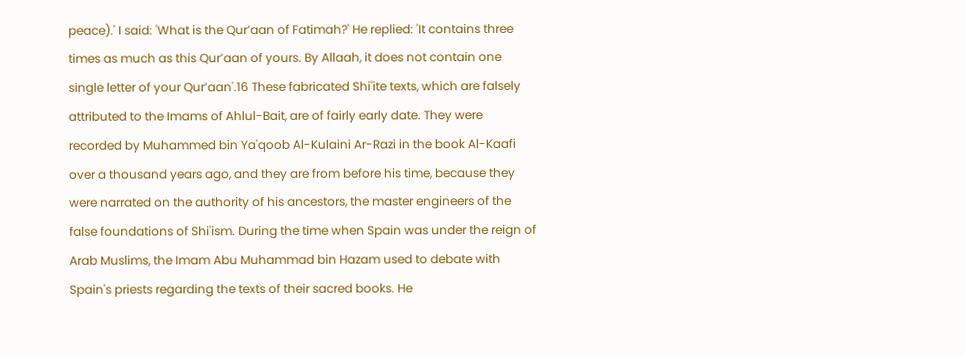peace).' I said: 'What is the Qur’aan of Fatimah?' He replied: 'It contains three times as much as this Qur’aan of yours. By Allaah, it does not contain one single letter of your Qur’aan'.16 These fabricated Shi'ite texts, which are falsely attributed to the Imams of Ahlul-Bait, are of fairly early date. They were recorded by Muhammed bin Ya'qoob Al-Kulaini Ar-Razi in the book Al-Kaafi over a thousand years ago, and they are from before his time, because they were narrated on the authority of his ancestors, the master engineers of the false foundations of Shi'ism. During the time when Spain was under the reign of Arab Muslims, the Imam Abu Muhammad bin Hazam used to debate with Spain's priests regarding the texts of their sacred books. He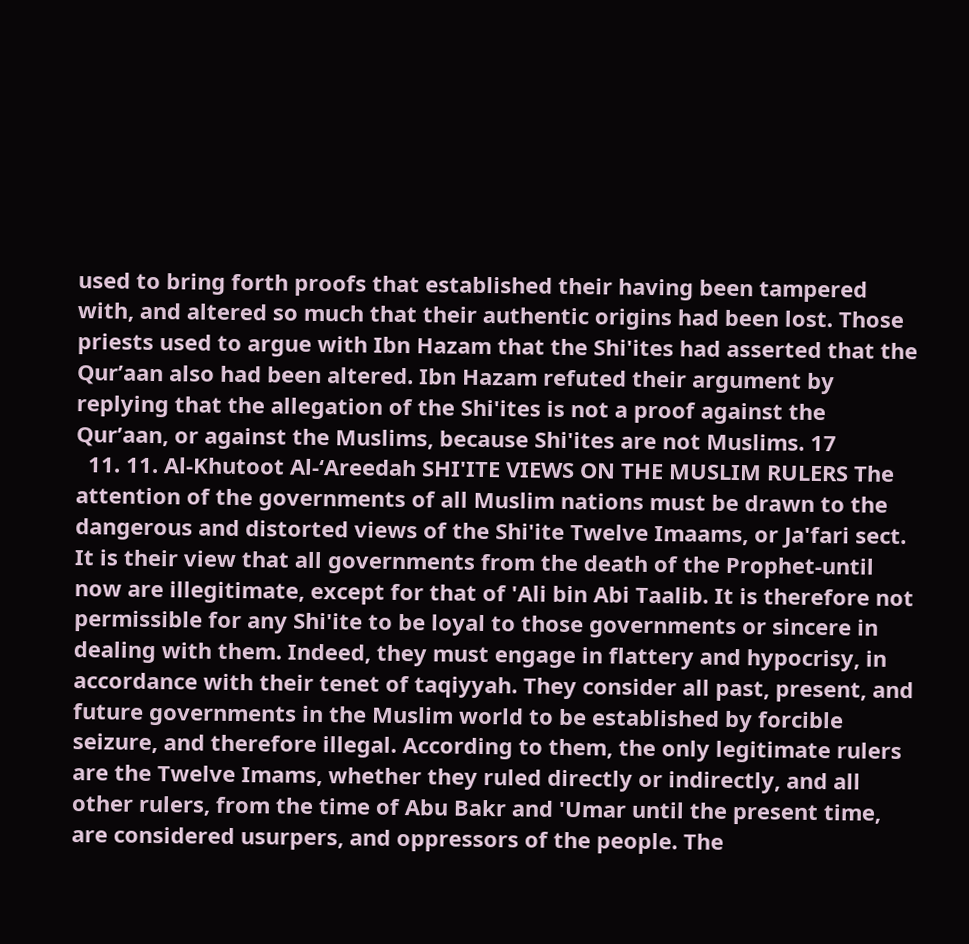used to bring forth proofs that established their having been tampered with, and altered so much that their authentic origins had been lost. Those priests used to argue with Ibn Hazam that the Shi'ites had asserted that the Qur’aan also had been altered. Ibn Hazam refuted their argument by replying that the allegation of the Shi'ites is not a proof against the Qur’aan, or against the Muslims, because Shi'ites are not Muslims. 17
  11. 11. Al-Khutoot Al-‘Areedah SHI'ITE VIEWS ON THE MUSLIM RULERS The attention of the governments of all Muslim nations must be drawn to the dangerous and distorted views of the Shi'ite Twelve Imaams, or Ja'fari sect. It is their view that all governments from the death of the Prophet-until now are illegitimate, except for that of 'Ali bin Abi Taalib. It is therefore not permissible for any Shi'ite to be loyal to those governments or sincere in dealing with them. Indeed, they must engage in flattery and hypocrisy, in accordance with their tenet of taqiyyah. They consider all past, present, and future governments in the Muslim world to be established by forcible seizure, and therefore illegal. According to them, the only legitimate rulers are the Twelve Imams, whether they ruled directly or indirectly, and all other rulers, from the time of Abu Bakr and 'Umar until the present time, are considered usurpers, and oppressors of the people. The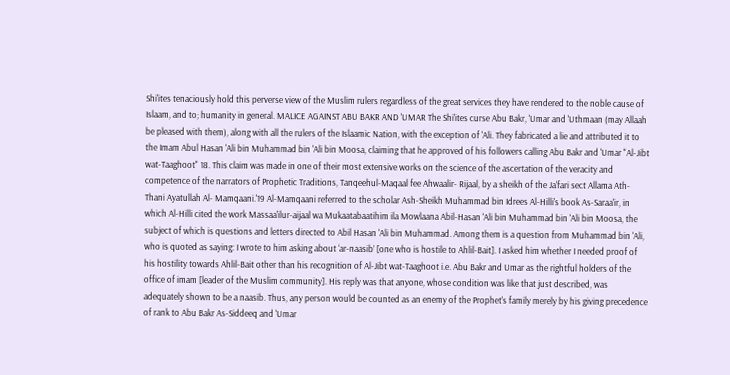Shi'ites tenaciously hold this perverse view of the Muslim rulers regardless of the great services they have rendered to the noble cause of Islaam, and to; humanity in general. MALICE AGAINST ABU BAKR AND 'UMAR The Shi'ites curse Abu Bakr, 'Umar and 'Uthmaan (may Allaah be pleased with them), along with all the rulers of the Islaamic Nation, with the exception of 'Ali. They fabricated a lie and attributed it to the Imam Abul Hasan 'Ali bin Muhammad bin 'Ali bin Moosa, claiming that he approved of his followers calling Abu Bakr and 'Umar "Al-Jibt wat-Taaghoot" 18. This claim was made in one of their most extensive works on the science of the ascertation of the veracity and competence of the narrators of Prophetic Traditions, Tanqeehul-Maqaal fee Ahwaalir- Rijaal, by a sheikh of the Ja'fari sect Allama Ath-Thani Ayatullah Al- Mamqaani.'19 Al-Mamqaani referred to the scholar Ash-Sheikh Muhammad bin Idrees Al-Hilli's book As-Saraa'ir, in which Al-Hilli cited the work Massaa'ilur-aijaal wa Mukaatabaatihim ila Mowlaana Abil-Hasan 'Ali bin Muhammad bin 'Ali bin Moosa, the subject of which is questions and letters directed to Abil Hasan 'Ali bin Muhammad. Among them is a question from Muhammad bin 'Ali, who is quoted as saying: I wrote to him asking about ‘ar-naasib’ [one who is hostile to Ahlil-Bait]. I asked him whether I needed proof of his hostility towards Ahlil-Bait other than his recognition of Al-Jibt wat-Taaghoot i.e. Abu Bakr and Umar as the rightful holders of the office of imam [leader of the Muslim community]. His reply was that anyone, whose condition was like that just described, was adequately shown to be a naasib. Thus, any person would be counted as an enemy of the Prophet's family merely by his giving precedence of rank to Abu Bakr As-Siddeeq and 'Umar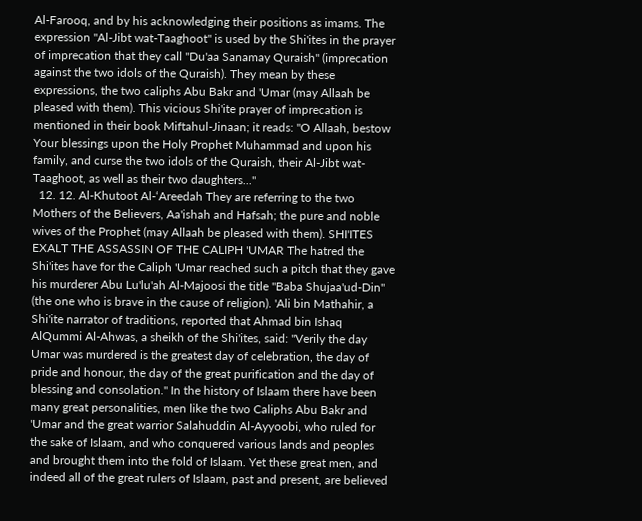Al-Farooq, and by his acknowledging their positions as imams. The expression "Al-Jibt wat-Taaghoot" is used by the Shi'ites in the prayer of imprecation that they call "Du'aa Sanamay Quraish" (imprecation against the two idols of the Quraish). They mean by these expressions, the two caliphs Abu Bakr and 'Umar (may Allaah be pleased with them). This vicious Shi'ite prayer of imprecation is mentioned in their book Miftahul-Jinaan; it reads: "O Allaah, bestow Your blessings upon the Holy Prophet Muhammad and upon his family, and curse the two idols of the Quraish, their Al-Jibt wat-Taaghoot, as well as their two daughters..."
  12. 12. Al-Khutoot Al-‘Areedah They are referring to the two Mothers of the Believers, Aa'ishah and Hafsah; the pure and noble wives of the Prophet (may Allaah be pleased with them). SHI'ITES EXALT THE ASSASSIN OF THE CALIPH 'UMAR The hatred the Shi'ites have for the Caliph 'Umar reached such a pitch that they gave his murderer Abu Lu'lu'ah Al-Majoosi the title ''Baba Shujaa'ud-Din" (the one who is brave in the cause of religion). 'Ali bin Mathahir, a Shi'ite narrator of traditions, reported that Ahmad bin Ishaq AlQummi Al-Ahwas, a sheikh of the Shi'ites, said: "Verily the day Umar was murdered is the greatest day of celebration, the day of pride and honour, the day of the great purification and the day of blessing and consolation." In the history of Islaam there have been many great personalities, men like the two Caliphs Abu Bakr and 'Umar and the great warrior Salahuddin Al-Ayyoobi, who ruled for the sake of Islaam, and who conquered various lands and peoples and brought them into the fold of Islaam. Yet these great men, and indeed all of the great rulers of Islaam, past and present, are believed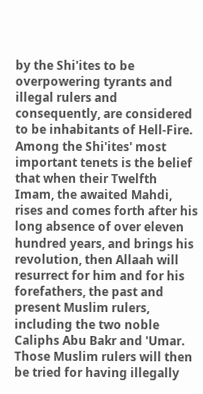by the Shi'ites to be overpowering tyrants and illegal rulers and consequently, are considered to be inhabitants of Hell-Fire. Among the Shi'ites' most important tenets is the belief that when their Twelfth Imam, the awaited Mahdi, rises and comes forth after his long absence of over eleven hundred years, and brings his revolution, then Allaah will resurrect for him and for his forefathers, the past and present Muslim rulers, including the two noble Caliphs Abu Bakr and 'Umar. Those Muslim rulers will then be tried for having illegally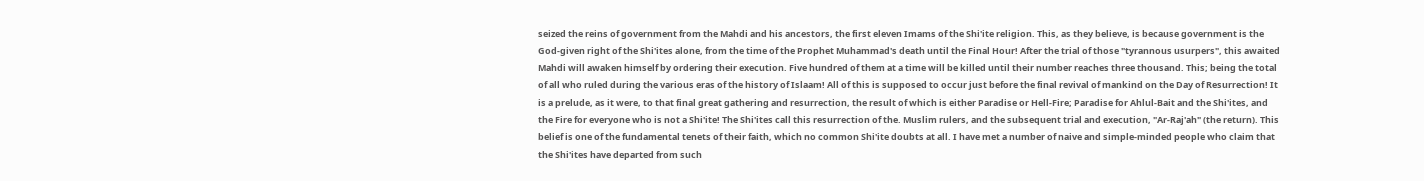seized the reins of government from the Mahdi and his ancestors, the first eleven Imams of the Shi'ite religion. This, as they believe, is because government is the God-given right of the Shi'ites alone, from the time of the Prophet Muhammad's death until the Final Hour! After the trial of those "tyrannous usurpers", this awaited Mahdi will awaken himself by ordering their execution. Five hundred of them at a time will be killed until their number reaches three thousand. This; being the total of all who ruled during the various eras of the history of Islaam! All of this is supposed to occur just before the final revival of mankind on the Day of Resurrection! It is a prelude, as it were, to that final great gathering and resurrection, the result of which is either Paradise or Hell-Fire; Paradise for Ahlul-Bait and the Shi'ites, and the Fire for everyone who is not a Shi'ite! The Shi'ites call this resurrection of the. Muslim rulers, and the subsequent trial and execution, "Ar-Raj'ah" (the return). This belief is one of the fundamental tenets of their faith, which no common Shi'ite doubts at all. I have met a number of naive and simple-minded people who claim that the Shi'ites have departed from such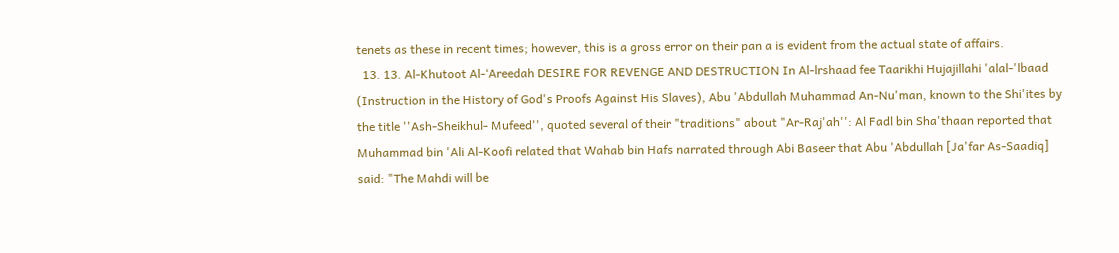tenets as these in recent times; however, this is a gross error on their pan a is evident from the actual state of affairs.
  13. 13. Al-Khutoot Al-‘Areedah DESIRE FOR REVENGE AND DESTRUCTION In Al-lrshaad fee Taarikhi Hujajillahi 'alal-'lbaad (Instruction in the History of God's Proofs Against His Slaves), Abu 'Abdullah Muhammad An-Nu'man, known to the Shi'ites by the title ''Ash-Sheikhul- Mufeed'', quoted several of their "traditions" about "Ar-Raj'ah'': Al Fadl bin Sha'thaan reported that Muhammad bin 'Ali Al-Koofi related that Wahab bin Hafs narrated through Abi Baseer that Abu 'Abdullah [Ja'far As-Saadiq] said: "The Mahdi will be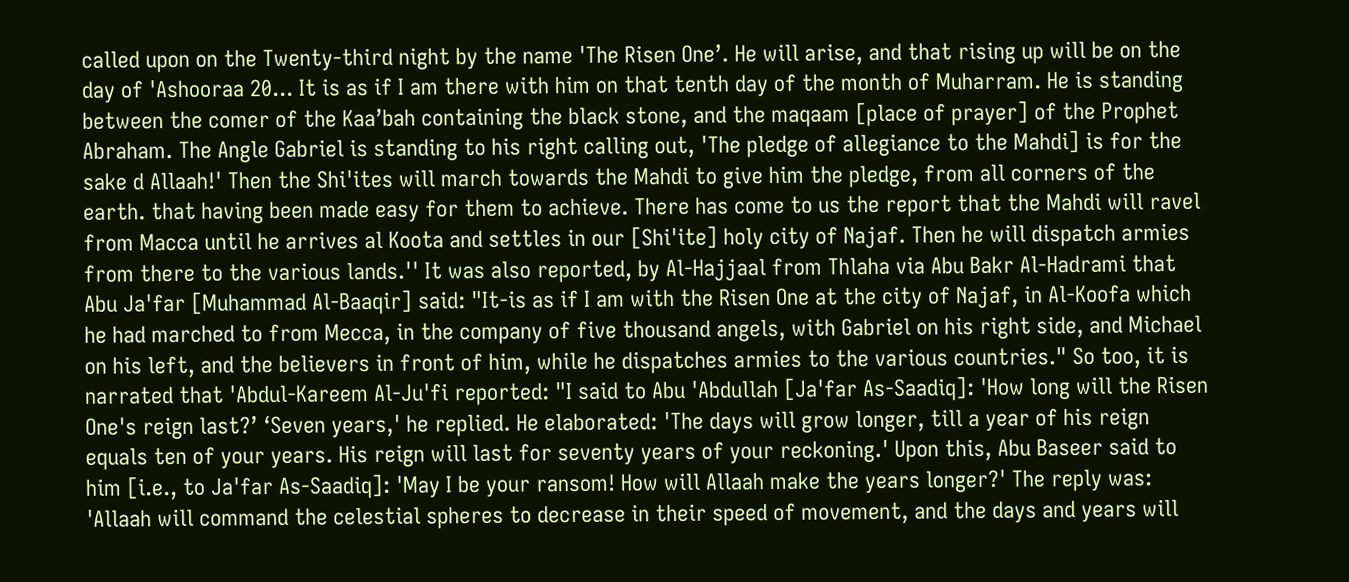called upon on the Twenty-third night by the name 'The Risen One’. He will arise, and that rising up will be on the day of 'Ashooraa 20... It is as if I am there with him on that tenth day of the month of Muharram. He is standing between the comer of the Kaa’bah containing the black stone, and the maqaam [place of prayer] of the Prophet Abraham. The Angle Gabriel is standing to his right calling out, 'The pledge of allegiance to the Mahdi] is for the sake d Allaah!' Then the Shi'ites will march towards the Mahdi to give him the pledge, from all corners of the earth. that having been made easy for them to achieve. There has come to us the report that the Mahdi will ravel from Macca until he arrives al Koota and settles in our [Shi'ite] holy city of Najaf. Then he will dispatch armies from there to the various lands.'' It was also reported, by Al-Hajjaal from Thlaha via Abu Bakr Al-Hadrami that Abu Ja'far [Muhammad Al-Baaqir] said: "It-is as if I am with the Risen One at the city of Najaf, in Al-Koofa which he had marched to from Mecca, in the company of five thousand angels, with Gabriel on his right side, and Michael on his left, and the believers in front of him, while he dispatches armies to the various countries." So too, it is narrated that 'Abdul-Kareem Al-Ju'fi reported: "I said to Abu 'Abdullah [Ja'far As-Saadiq]: 'How long will the Risen One's reign last?’ ‘Seven years,' he replied. He elaborated: 'The days will grow longer, till a year of his reign equals ten of your years. His reign will last for seventy years of your reckoning.' Upon this, Abu Baseer said to him [i.e., to Ja'far As-Saadiq]: 'May I be your ransom! How will Allaah make the years longer?' The reply was: 'Allaah will command the celestial spheres to decrease in their speed of movement, and the days and years will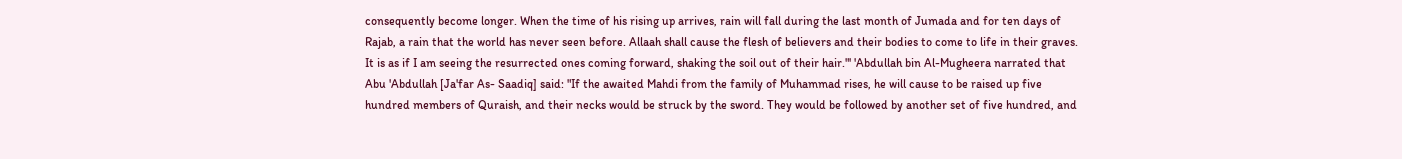consequently become longer. When the time of his rising up arrives, rain will fall during the last month of Jumada and for ten days of Rajab, a rain that the world has never seen before. Allaah shall cause the flesh of believers and their bodies to come to life in their graves. It is as if I am seeing the resurrected ones coming forward, shaking the soil out of their hair."' 'Abdullah bin Al-Mugheera narrated that Abu 'Abdullah [Ja'far As- Saadiq] said: "If the awaited Mahdi from the family of Muhammad rises, he will cause to be raised up five hundred members of Quraish, and their necks would be struck by the sword. They would be followed by another set of five hundred, and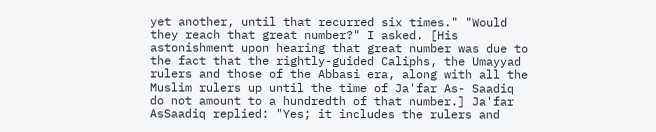yet another, until that recurred six times." "Would they reach that great number?" I asked. [His astonishment upon hearing that great number was due to the fact that the rightly-guided Caliphs, the Umayyad rulers and those of the Abbasi era, along with all the Muslim rulers up until the time of Ja'far As- Saadiq do not amount to a hundredth of that number.] Ja'far AsSaadiq replied: "Yes; it includes the rulers and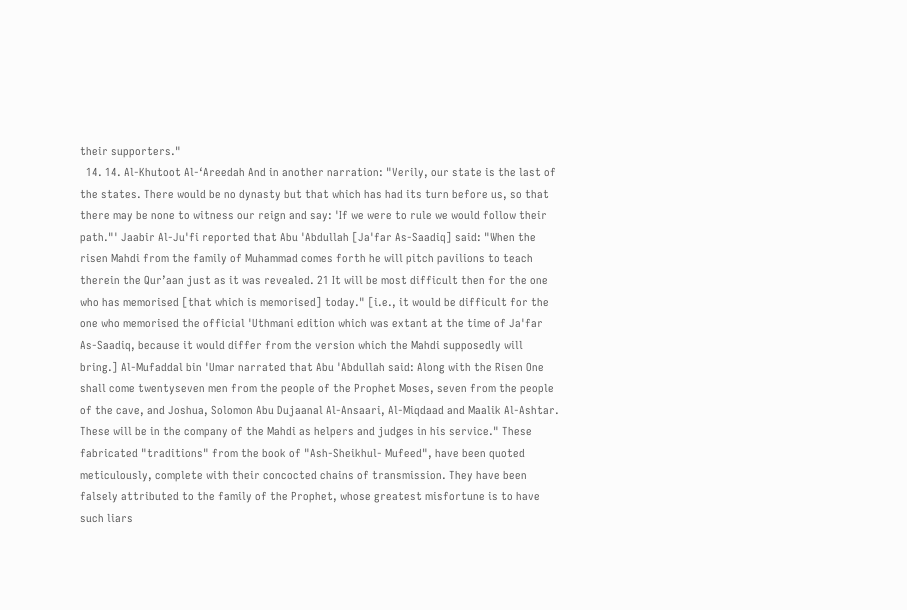their supporters."
  14. 14. Al-Khutoot Al-‘Areedah And in another narration: "Verily, our state is the last of the states. There would be no dynasty but that which has had its turn before us, so that there may be none to witness our reign and say: 'If we were to rule we would follow their path."' Jaabir Al-Ju'fi reported that Abu 'Abdullah [Ja'far As-Saadiq] said: "When the risen Mahdi from the family of Muhammad comes forth he will pitch pavilions to teach therein the Qur’aan just as it was revealed. 21 It will be most difficult then for the one who has memorised [that which is memorised] today." [i.e., it would be difficult for the one who memorised the official 'Uthmani edition which was extant at the time of Ja'far As-Saadiq, because it would differ from the version which the Mahdi supposedly will bring.] Al-Mufaddal bin 'Umar narrated that Abu 'Abdullah said: Along with the Risen One shall come twentyseven men from the people of the Prophet Moses, seven from the people of the cave, and Joshua, Solomon Abu Dujaanal Al-Ansaari, Al-Miqdaad and Maalik Al-Ashtar. These will be in the company of the Mahdi as helpers and judges in his service." These fabricated "traditions" from the book of "Ash-Sheikhul- Mufeed", have been quoted meticulously, complete with their concocted chains of transmission. They have been falsely attributed to the family of the Prophet, whose greatest misfortune is to have such liars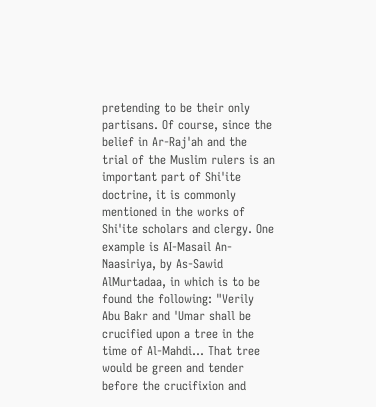pretending to be their only partisans. Of course, since the belief in Ar-Raj'ah and the trial of the Muslim rulers is an important part of Shi'ite doctrine, it is commonly mentioned in the works of Shi'ite scholars and clergy. One example is AI-Masail An-Naasiriya, by As-Sawid AlMurtadaa, in which is to be found the following: "Verily Abu Bakr and 'Umar shall be crucified upon a tree in the time of Al-Mahdi... That tree would be green and tender before the crucifixion and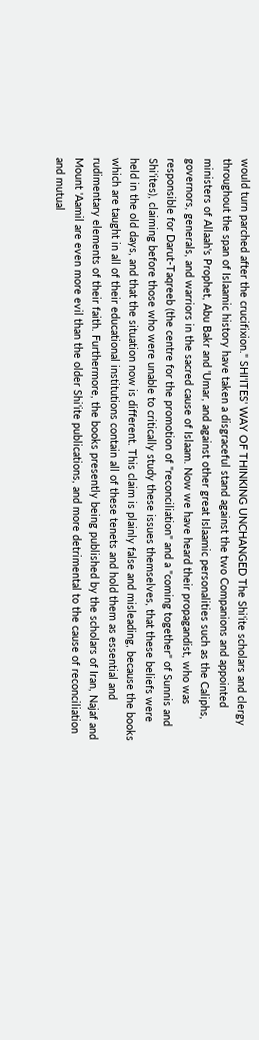would turn parched after the crucifixion." SHI'ITES' WAY OF THINKING UNCHANGED The Shi'ite scholars and clergy throughout the span of Islaamic history have taken a disgraceful stand against the two Companions and appointed ministers of Allaah's Prophet, Abu Bakr and 'Umar, and against other great Islaamic personalities such as the Caliphs, governors, generals, and warriors in the sacred cause of Islaam. Now we have heard their propagandist, who was responsible for Darut-Taqreeb (the centre for the promotion of "reconciliation" and a "coming together" of Sunnis and Shi'ites), claiming before those who were unable to critically study these issues themselves, that these beliefs were held in the old days, and that the situation now is different. This claim is plainly false and misleading, because the books which are taught in all of their educational institutions contain all of these tenets and hold them as essential and rudimentary elements of their faith. Furthermore, the books presently being published by the scholars of Iran, Najaf and Mount 'Aamil are even more evil than the older Shi'ite publications, and more detrimental to the cause of reconciliation and mutual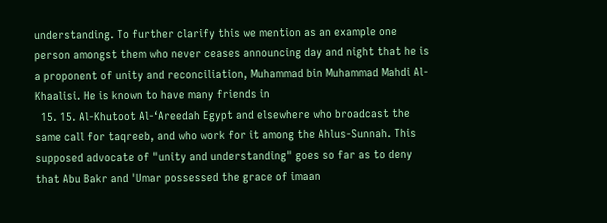understanding. To further clarify this we mention as an example one person amongst them who never ceases announcing day and night that he is a proponent of unity and reconciliation, Muhammad bin Muhammad Mahdi Al-Khaalisi. He is known to have many friends in
  15. 15. Al-Khutoot Al-‘Areedah Egypt and elsewhere who broadcast the same call for taqreeb, and who work for it among the Ahlus-Sunnah. This supposed advocate of "unity and understanding" goes so far as to deny that Abu Bakr and 'Umar possessed the grace of imaan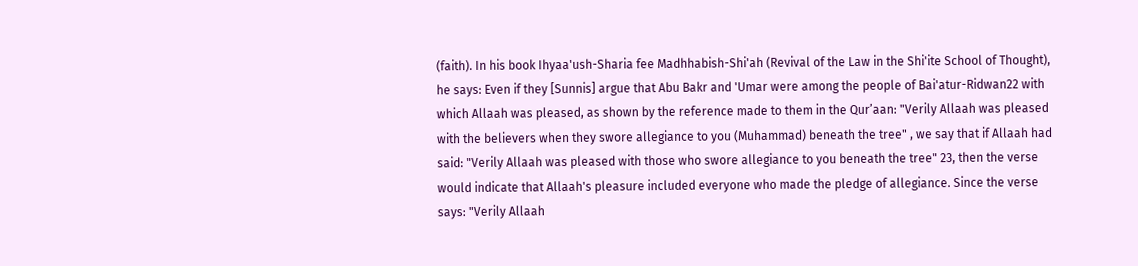(faith). In his book Ihyaa'ush-Sharia fee Madhhabish-Shi'ah (Revival of the Law in the Shi'ite School of Thought), he says: Even if they [Sunnis] argue that Abu Bakr and 'Umar were among the people of Bai'atur-Ridwan22 with which Allaah was pleased, as shown by the reference made to them in the Qur’aan: "Verily Allaah was pleased with the believers when they swore allegiance to you (Muhammad) beneath the tree" , we say that if Allaah had said: "Verily Allaah was pleased with those who swore allegiance to you beneath the tree" 23, then the verse would indicate that Allaah's pleasure included everyone who made the pledge of allegiance. Since the verse says: "Verily Allaah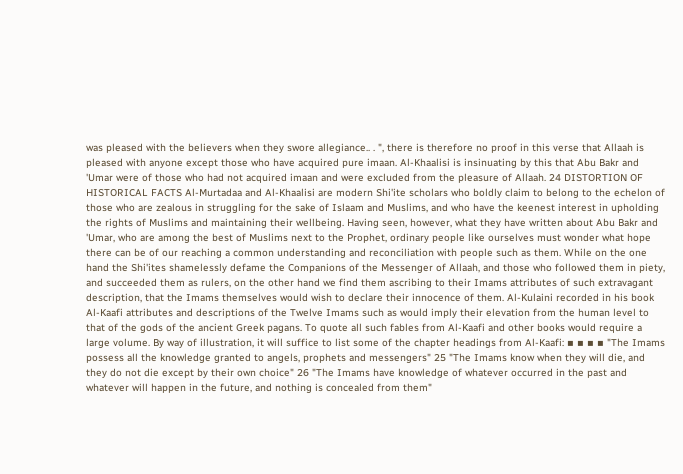was pleased with the believers when they swore allegiance.. . ", there is therefore no proof in this verse that Allaah is pleased with anyone except those who have acquired pure imaan. Al-Khaalisi is insinuating by this that Abu Bakr and 'Umar were of those who had not acquired imaan and were excluded from the pleasure of Allaah. 24 DISTORTION OF HISTORICAL FACTS Al-Murtadaa and Al-Khaalisi are modern Shi'ite scholars who boldly claim to belong to the echelon of those who are zealous in struggling for the sake of Islaam and Muslims, and who have the keenest interest in upholding the rights of Muslims and maintaining their wellbeing. Having seen, however, what they have written about Abu Bakr and 'Umar, who are among the best of Muslims next to the Prophet, ordinary people like ourselves must wonder what hope there can be of our reaching a common understanding and reconciliation with people such as them. While on the one hand the Shi'ites shamelessly defame the Companions of the Messenger of Allaah, and those who followed them in piety, and succeeded them as rulers, on the other hand we find them ascribing to their Imams attributes of such extravagant description, that the Imams themselves would wish to declare their innocence of them. Al-Kulaini recorded in his book Al-Kaafi attributes and descriptions of the Twelve Imams such as would imply their elevation from the human level to that of the gods of the ancient Greek pagans. To quote all such fables from Al-Kaafi and other books would require a large volume. By way of illustration, it will suffice to list some of the chapter headings from Al-Kaafi: ▪ ▪ ▪ ▪ "The Imams possess all the knowledge granted to angels, prophets and messengers" 25 "The Imams know when they will die, and they do not die except by their own choice" 26 "The Imams have knowledge of whatever occurred in the past and whatever will happen in the future, and nothing is concealed from them"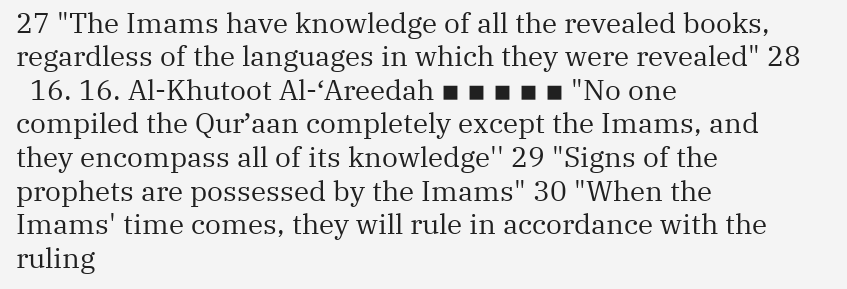27 "The Imams have knowledge of all the revealed books, regardless of the languages in which they were revealed" 28
  16. 16. Al-Khutoot Al-‘Areedah ▪ ▪ ▪ ▪ ▪ "No one compiled the Qur’aan completely except the Imams, and they encompass all of its knowledge'' 29 "Signs of the prophets are possessed by the Imams" 30 "When the Imams' time comes, they will rule in accordance with the ruling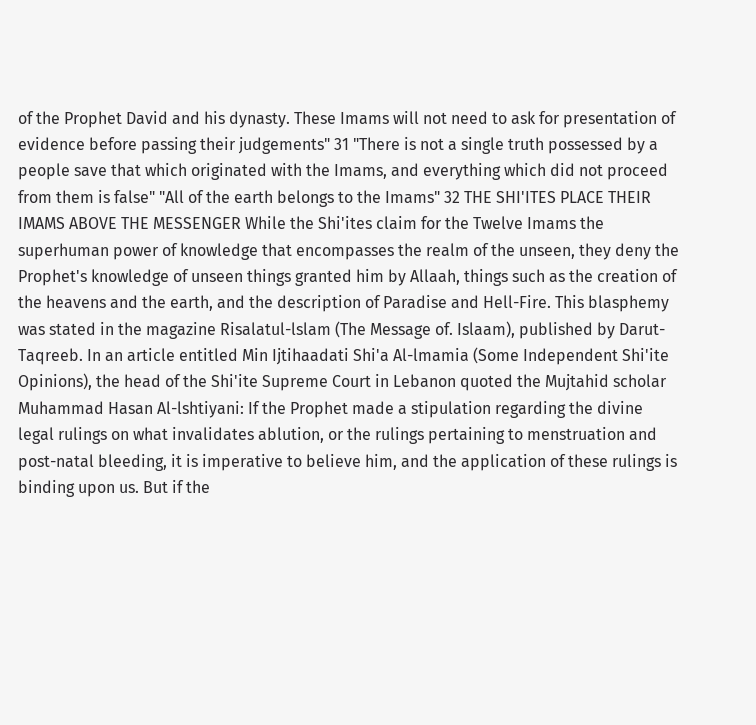of the Prophet David and his dynasty. These Imams will not need to ask for presentation of evidence before passing their judgements" 31 "There is not a single truth possessed by a people save that which originated with the Imams, and everything which did not proceed from them is false" "All of the earth belongs to the Imams" 32 THE SHI'ITES PLACE THEIR IMAMS ABOVE THE MESSENGER While the Shi'ites claim for the Twelve Imams the superhuman power of knowledge that encompasses the realm of the unseen, they deny the Prophet's knowledge of unseen things granted him by Allaah, things such as the creation of the heavens and the earth, and the description of Paradise and Hell-Fire. This blasphemy was stated in the magazine Risalatul-lslam (The Message of. Islaam), published by Darut-Taqreeb. In an article entitled Min Ijtihaadati Shi'a Al-lmamia (Some Independent Shi'ite Opinions), the head of the Shi'ite Supreme Court in Lebanon quoted the Mujtahid scholar Muhammad Hasan Al-lshtiyani: If the Prophet made a stipulation regarding the divine legal rulings on what invalidates ablution, or the rulings pertaining to menstruation and post-natal bleeding, it is imperative to believe him, and the application of these rulings is binding upon us. But if the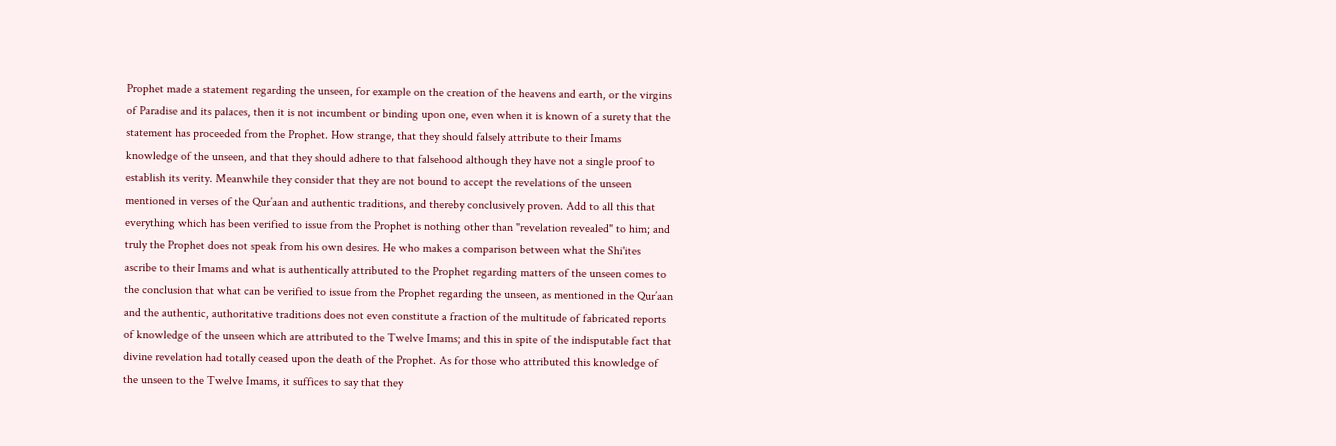Prophet made a statement regarding the unseen, for example on the creation of the heavens and earth, or the virgins of Paradise and its palaces, then it is not incumbent or binding upon one, even when it is known of a surety that the statement has proceeded from the Prophet. How strange, that they should falsely attribute to their Imams knowledge of the unseen, and that they should adhere to that falsehood although they have not a single proof to establish its verity. Meanwhile they consider that they are not bound to accept the revelations of the unseen mentioned in verses of the Qur’aan and authentic traditions, and thereby conclusively proven. Add to all this that everything which has been verified to issue from the Prophet is nothing other than "revelation revealed" to him; and truly the Prophet does not speak from his own desires. He who makes a comparison between what the Shi'ites ascribe to their Imams and what is authentically attributed to the Prophet regarding matters of the unseen comes to the conclusion that what can be verified to issue from the Prophet regarding the unseen, as mentioned in the Qur’aan and the authentic, authoritative traditions does not even constitute a fraction of the multitude of fabricated reports of knowledge of the unseen which are attributed to the Twelve Imams; and this in spite of the indisputable fact that divine revelation had totally ceased upon the death of the Prophet. As for those who attributed this knowledge of the unseen to the Twelve Imams, it suffices to say that they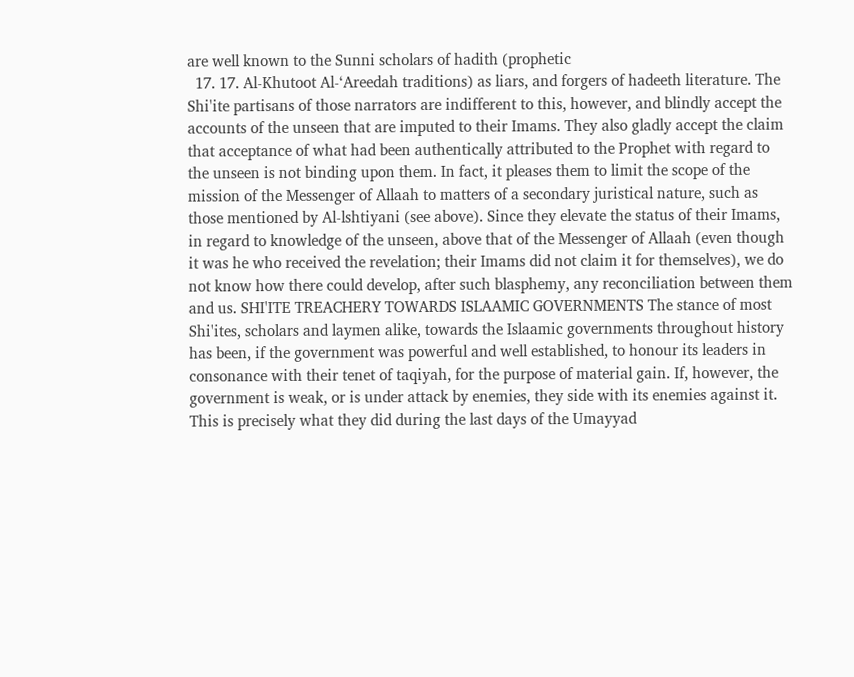are well known to the Sunni scholars of hadith (prophetic
  17. 17. Al-Khutoot Al-‘Areedah traditions) as liars, and forgers of hadeeth literature. The Shi'ite partisans of those narrators are indifferent to this, however, and blindly accept the accounts of the unseen that are imputed to their Imams. They also gladly accept the claim that acceptance of what had been authentically attributed to the Prophet with regard to the unseen is not binding upon them. In fact, it pleases them to limit the scope of the mission of the Messenger of Allaah to matters of a secondary juristical nature, such as those mentioned by Al-lshtiyani (see above). Since they elevate the status of their Imams, in regard to knowledge of the unseen, above that of the Messenger of Allaah (even though it was he who received the revelation; their Imams did not claim it for themselves), we do not know how there could develop, after such blasphemy, any reconciliation between them and us. SHI'ITE TREACHERY TOWARDS ISLAAMIC GOVERNMENTS The stance of most Shi'ites, scholars and laymen alike, towards the Islaamic governments throughout history has been, if the government was powerful and well established, to honour its leaders in consonance with their tenet of taqiyah, for the purpose of material gain. If, however, the government is weak, or is under attack by enemies, they side with its enemies against it. This is precisely what they did during the last days of the Umayyad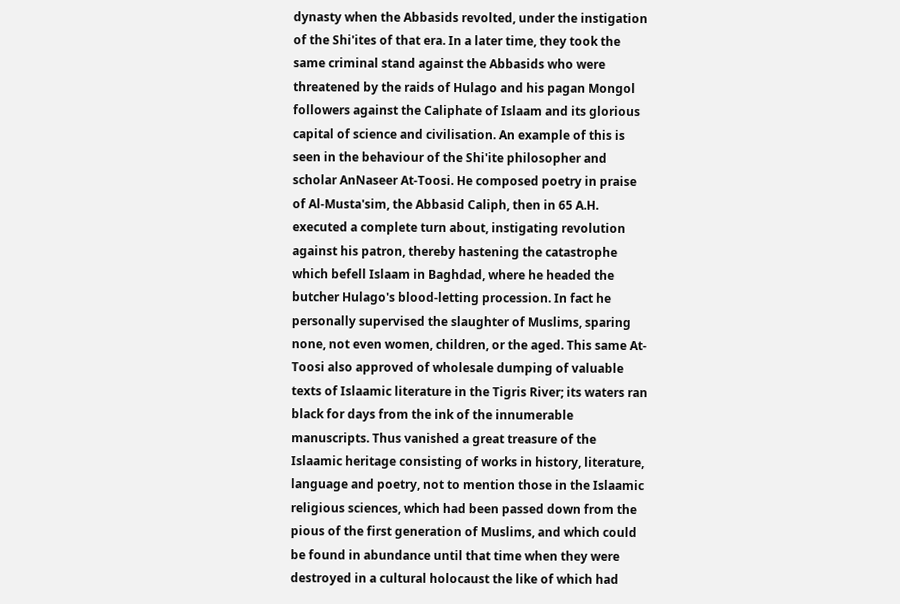dynasty when the Abbasids revolted, under the instigation of the Shi'ites of that era. In a later time, they took the same criminal stand against the Abbasids who were threatened by the raids of Hulago and his pagan Mongol followers against the Caliphate of Islaam and its glorious capital of science and civilisation. An example of this is seen in the behaviour of the Shi'ite philosopher and scholar AnNaseer At-Toosi. He composed poetry in praise of Al-Musta'sim, the Abbasid Caliph, then in 65 A.H. executed a complete turn about, instigating revolution against his patron, thereby hastening the catastrophe which befell Islaam in Baghdad, where he headed the butcher Hulago's blood-letting procession. In fact he personally supervised the slaughter of Muslims, sparing none, not even women, children, or the aged. This same At-Toosi also approved of wholesale dumping of valuable texts of Islaamic literature in the Tigris River; its waters ran black for days from the ink of the innumerable manuscripts. Thus vanished a great treasure of the Islaamic heritage consisting of works in history, literature, language and poetry, not to mention those in the Islaamic religious sciences, which had been passed down from the pious of the first generation of Muslims, and which could be found in abundance until that time when they were destroyed in a cultural holocaust the like of which had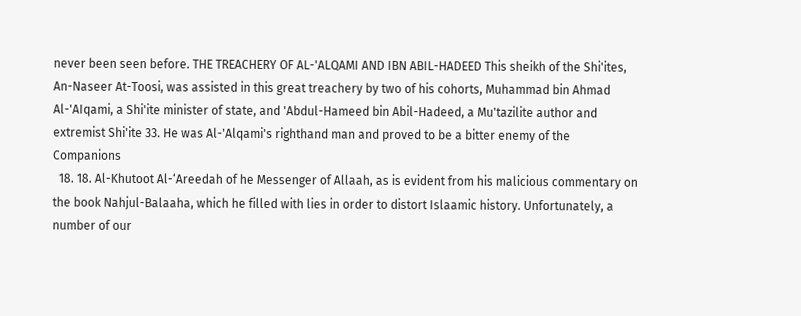never been seen before. THE TREACHERY OF AL-'ALQAMI AND IBN ABIL-HADEED This sheikh of the Shi'ites, An-Naseer At-Toosi, was assisted in this great treachery by two of his cohorts, Muhammad bin Ahmad Al-'AIqami, a Shi'ite minister of state, and 'Abdul-Hameed bin Abil-Hadeed, a Mu'tazilite author and extremist Shi'ite 33. He was Al-'Alqami's righthand man and proved to be a bitter enemy of the Companions
  18. 18. Al-Khutoot Al-‘Areedah of he Messenger of Allaah, as is evident from his malicious commentary on the book Nahjul-Balaaha, which he filled with lies in order to distort Islaamic history. Unfortunately, a number of our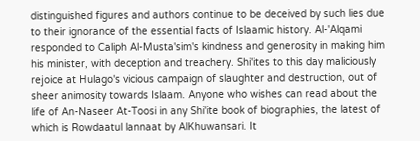distinguished figures and authors continue to be deceived by such lies due to their ignorance of the essential facts of Islaamic history. Al-'Alqami responded to Caliph Al-Musta'sim's kindness and generosity in making him his minister, with deception and treachery. Shi'ites to this day maliciously rejoice at Hulago's vicious campaign of slaughter and destruction, out of sheer animosity towards Islaam. Anyone who wishes can read about the life of An-Naseer At-Toosi in any Shi'ite book of biographies, the latest of which is Rowdaatul lannaat by AlKhuwansari. It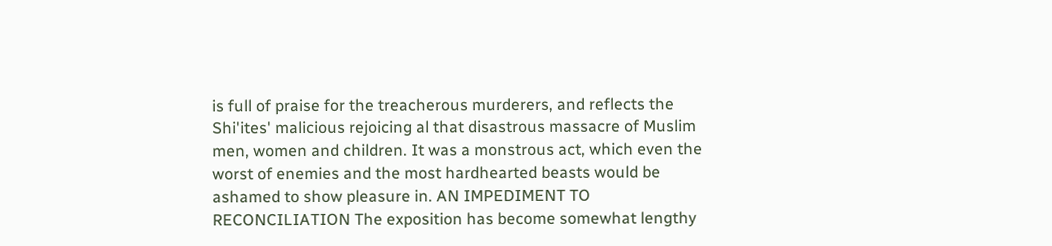is full of praise for the treacherous murderers, and reflects the Shi'ites' malicious rejoicing al that disastrous massacre of Muslim men, women and children. It was a monstrous act, which even the worst of enemies and the most hardhearted beasts would be ashamed to show pleasure in. AN IMPEDIMENT TO RECONCILIATION The exposition has become somewhat lengthy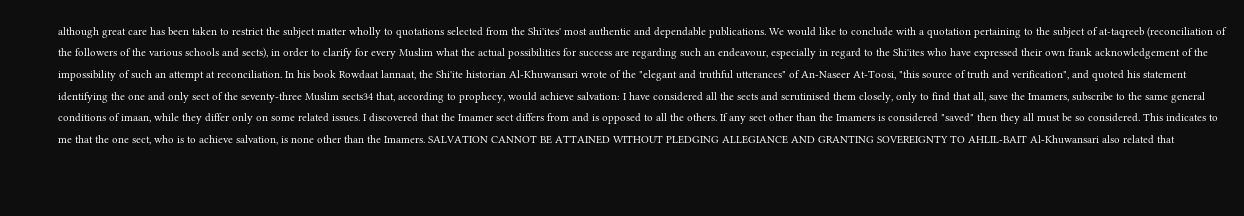although great care has been taken to restrict the subject matter wholly to quotations selected from the Shi'ites' most authentic and dependable publications. We would like to conclude with a quotation pertaining to the subject of at-taqreeb (reconciliation of the followers of the various schools and sects), in order to clarify for every Muslim what the actual possibilities for success are regarding such an endeavour, especially in regard to the Shi'ites who have expressed their own frank acknowledgement of the impossibility of such an attempt at reconciliation. In his book Rowdaat lannaat, the Shi'ite historian Al-Khuwansari wrote of the "elegant and truthful utterances" of An-Naseer At-Toosi, "this source of truth and verification", and quoted his statement identifying the one and only sect of the seventy-three Muslim sects34 that, according to prophecy, would achieve salvation: I have considered all the sects and scrutinised them closely, only to find that all, save the Imamers, subscribe to the same general conditions of imaan, while they differ only on some related issues. I discovered that the Imamer sect differs from and is opposed to all the others. If any sect other than the Imamers is considered "saved" then they all must be so considered. This indicates to me that the one sect, who is to achieve salvation, is none other than the Imamers. SALVATION CANNOT BE ATTAINED WITHOUT PLEDGING ALLEGIANCE AND GRANTING SOVEREIGNTY TO AHLIL-BAIT Al-Khuwansari also related that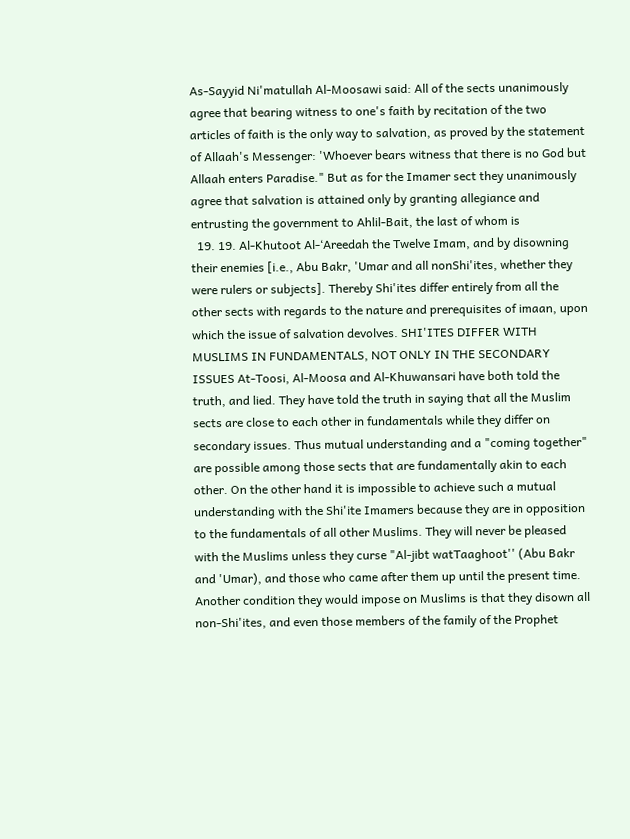As-Sayyid Ni'matullah Al-Moosawi said: All of the sects unanimously agree that bearing witness to one's faith by recitation of the two articles of faith is the only way to salvation, as proved by the statement of Allaah's Messenger: 'Whoever bears witness that there is no God but Allaah enters Paradise." But as for the Imamer sect they unanimously agree that salvation is attained only by granting allegiance and entrusting the government to Ahlil-Bait, the last of whom is
  19. 19. Al-Khutoot Al-‘Areedah the Twelve Imam, and by disowning their enemies [i.e., Abu Bakr, 'Umar and all nonShi'ites, whether they were rulers or subjects]. Thereby Shi'ites differ entirely from all the other sects with regards to the nature and prerequisites of imaan, upon which the issue of salvation devolves. SHI'ITES DIFFER WITH MUSLIMS IN FUNDAMENTALS, NOT ONLY IN THE SECONDARY ISSUES At-Toosi, Al-Moosa and Al-Khuwansari have both told the truth, and lied. They have told the truth in saying that all the Muslim sects are close to each other in fundamentals while they differ on secondary issues. Thus mutual understanding and a "coming together" are possible among those sects that are fundamentally akin to each other. On the other hand it is impossible to achieve such a mutual understanding with the Shi'ite Imamers because they are in opposition to the fundamentals of all other Muslims. They will never be pleased with the Muslims unless they curse "Al-jibt watTaaghoot'' (Abu Bakr and 'Umar), and those who came after them up until the present time. Another condition they would impose on Muslims is that they disown all non-Shi'ites, and even those members of the family of the Prophet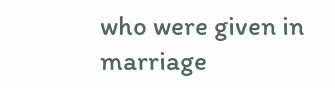who were given in marriage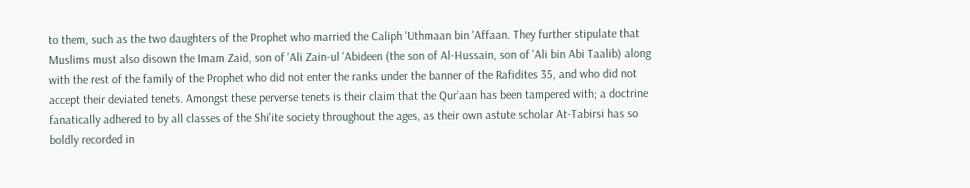to them, such as the two daughters of the Prophet who married the Caliph 'Uthmaan bin 'Affaan. They further stipulate that Muslims must also disown the Imam Zaid, son of 'Ali Zain-ul 'Abideen (the son of Al-Hussain, son of 'Ali bin Abi Taalib) along with the rest of the family of the Prophet who did not enter the ranks under the banner of the Rafidites 35, and who did not accept their deviated tenets. Amongst these perverse tenets is their claim that the Qur’aan has been tampered with; a doctrine fanatically adhered to by all classes of the Shi'ite society throughout the ages, as their own astute scholar At-Tabirsi has so boldly recorded in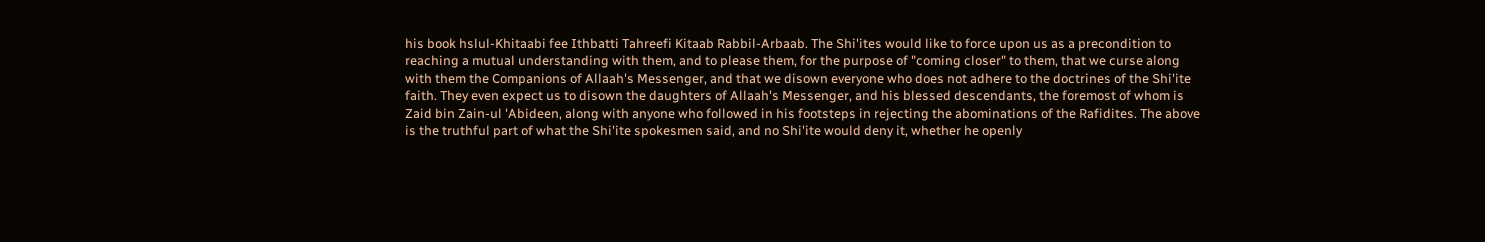his book hslul-Khitaabi fee Ithbatti Tahreefi Kitaab Rabbil-Arbaab. The Shi'ites would like to force upon us as a precondition to reaching a mutual understanding with them, and to please them, for the purpose of "coming closer" to them, that we curse along with them the Companions of Allaah's Messenger, and that we disown everyone who does not adhere to the doctrines of the Shi'ite faith. They even expect us to disown the daughters of Allaah's Messenger, and his blessed descendants, the foremost of whom is Zaid bin Zain-ul 'Abideen, along with anyone who followed in his footsteps in rejecting the abominations of the Rafidites. The above is the truthful part of what the Shi'ite spokesmen said, and no Shi'ite would deny it, whether he openly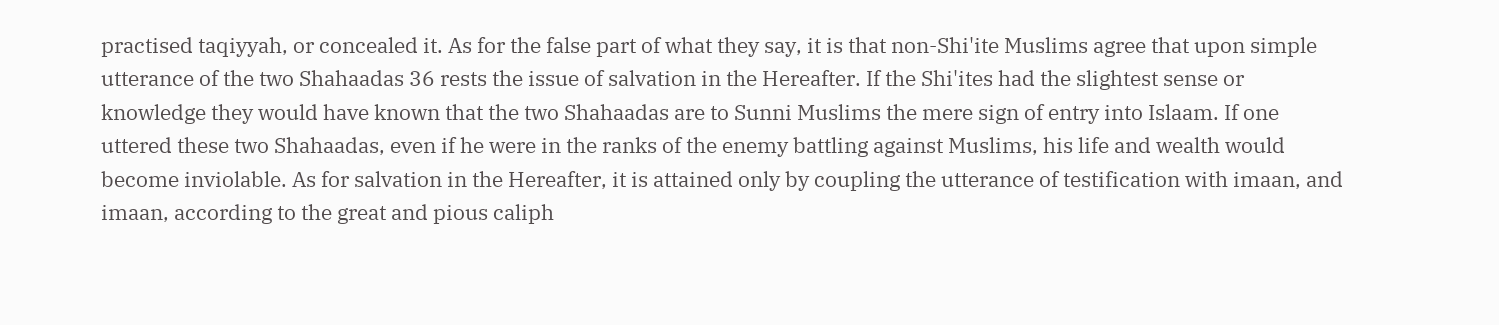practised taqiyyah, or concealed it. As for the false part of what they say, it is that non-Shi'ite Muslims agree that upon simple utterance of the two Shahaadas 36 rests the issue of salvation in the Hereafter. If the Shi'ites had the slightest sense or knowledge they would have known that the two Shahaadas are to Sunni Muslims the mere sign of entry into Islaam. If one uttered these two Shahaadas, even if he were in the ranks of the enemy battling against Muslims, his life and wealth would become inviolable. As for salvation in the Hereafter, it is attained only by coupling the utterance of testification with imaan, and imaan, according to the great and pious caliph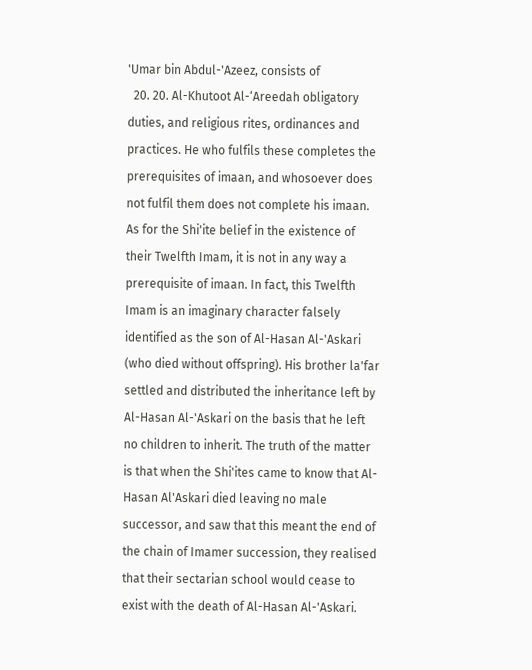'Umar bin Abdul-'Azeez, consists of
  20. 20. Al-Khutoot Al-‘Areedah obligatory duties, and religious rites, ordinances and practices. He who fulfils these completes the prerequisites of imaan, and whosoever does not fulfil them does not complete his imaan. As for the Shi'ite belief in the existence of their Twelfth Imam, it is not in any way a prerequisite of imaan. In fact, this Twelfth Imam is an imaginary character falsely identified as the son of Al-Hasan Al-'Askari (who died without offspring). His brother la'far settled and distributed the inheritance left by Al-Hasan Al-'Askari on the basis that he left no children to inherit. The truth of the matter is that when the Shi'ites came to know that Al-Hasan Al'Askari died leaving no male successor, and saw that this meant the end of the chain of Imamer succession, they realised that their sectarian school would cease to exist with the death of Al-Hasan Al-'Askari.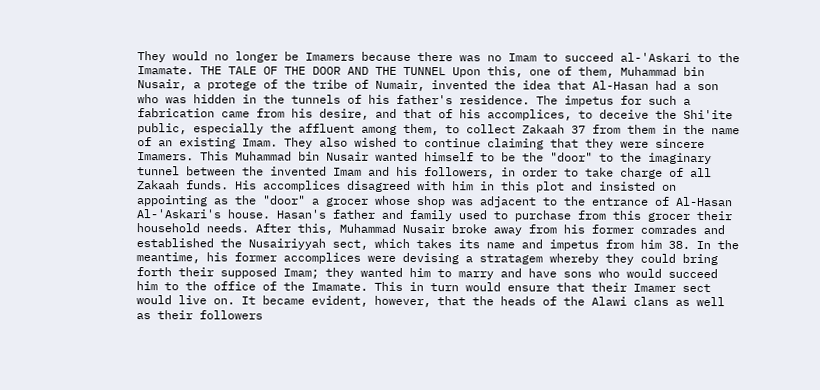They would no longer be Imamers because there was no Imam to succeed al-'Askari to the Imamate. THE TALE OF THE DOOR AND THE TUNNEL Upon this, one of them, Muhammad bin Nusair, a protege of the tribe of Numair, invented the idea that Al-Hasan had a son who was hidden in the tunnels of his father's residence. The impetus for such a fabrication came from his desire, and that of his accomplices, to deceive the Shi'ite public, especially the affluent among them, to collect Zakaah 37 from them in the name of an existing Imam. They also wished to continue claiming that they were sincere Imamers. This Muhammad bin Nusair wanted himself to be the "door" to the imaginary tunnel between the invented Imam and his followers, in order to take charge of all Zakaah funds. His accomplices disagreed with him in this plot and insisted on appointing as the "door" a grocer whose shop was adjacent to the entrance of Al-Hasan Al-'Askari's house. Hasan's father and family used to purchase from this grocer their household needs. After this, Muhammad Nusair broke away from his former comrades and established the Nusairiyyah sect, which takes its name and impetus from him 38. In the meantime, his former accomplices were devising a stratagem whereby they could bring forth their supposed Imam; they wanted him to marry and have sons who would succeed him to the office of the Imamate. This in turn would ensure that their Imamer sect would live on. It became evident, however, that the heads of the Alawi clans as well as their followers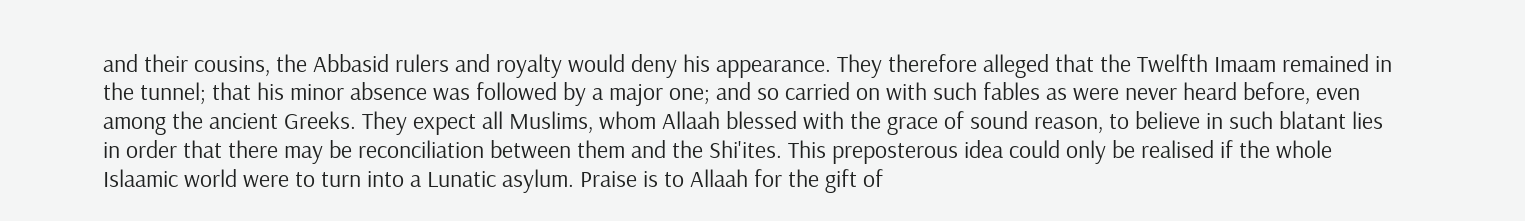and their cousins, the Abbasid rulers and royalty would deny his appearance. They therefore alleged that the Twelfth Imaam remained in the tunnel; that his minor absence was followed by a major one; and so carried on with such fables as were never heard before, even among the ancient Greeks. They expect all Muslims, whom Allaah blessed with the grace of sound reason, to believe in such blatant lies in order that there may be reconciliation between them and the Shi'ites. This preposterous idea could only be realised if the whole Islaamic world were to turn into a Lunatic asylum. Praise is to Allaah for the gift of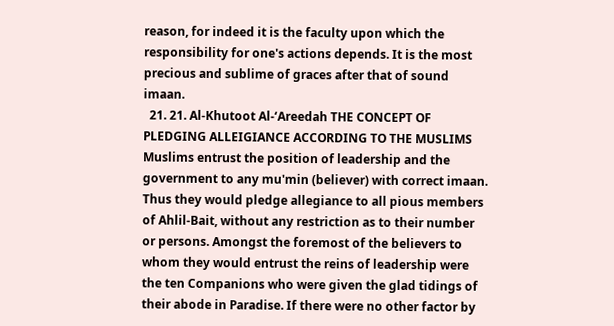reason, for indeed it is the faculty upon which the responsibility for one's actions depends. It is the most precious and sublime of graces after that of sound imaan.
  21. 21. Al-Khutoot Al-‘Areedah THE CONCEPT OF PLEDGING ALLEIGIANCE ACCORDING TO THE MUSLIMS Muslims entrust the position of leadership and the government to any mu'min (believer) with correct imaan. Thus they would pledge allegiance to all pious members of Ahlil-Bait, without any restriction as to their number or persons. Amongst the foremost of the believers to whom they would entrust the reins of leadership were the ten Companions who were given the glad tidings of their abode in Paradise. If there were no other factor by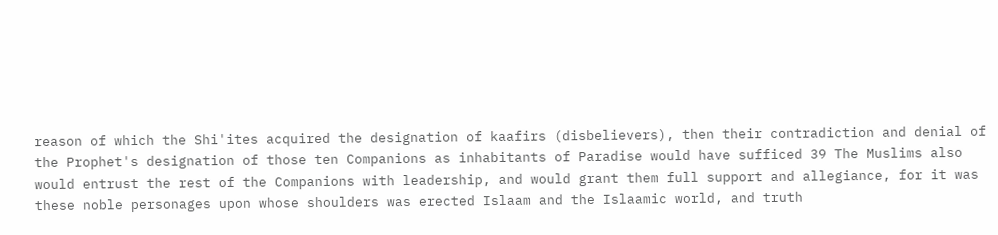reason of which the Shi'ites acquired the designation of kaafirs (disbelievers), then their contradiction and denial of the Prophet's designation of those ten Companions as inhabitants of Paradise would have sufficed 39 The Muslims also would entrust the rest of the Companions with leadership, and would grant them full support and allegiance, for it was these noble personages upon whose shoulders was erected Islaam and the Islaamic world, and truth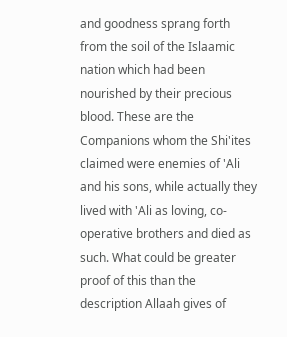and goodness sprang forth from the soil of the Islaamic nation which had been nourished by their precious blood. These are the Companions whom the Shi'ites claimed were enemies of 'Ali and his sons, while actually they lived with 'Ali as loving, co-operative brothers and died as such. What could be greater proof of this than the description Allaah gives of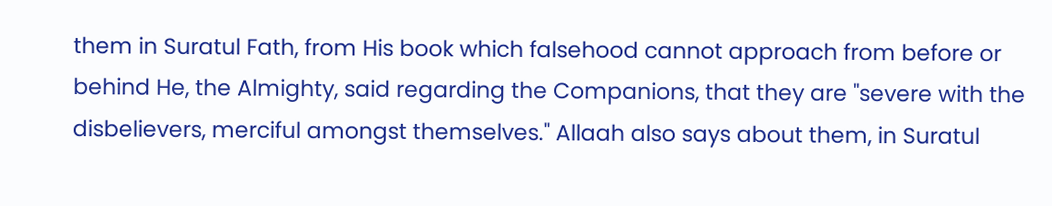them in Suratul Fath, from His book which falsehood cannot approach from before or behind He, the Almighty, said regarding the Companions, that they are "severe with the disbelievers, merciful amongst themselves." Allaah also says about them, in Suratul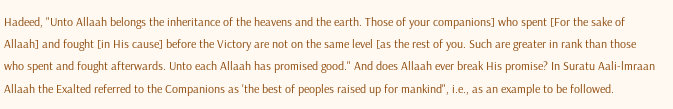Hadeed, "Unto Allaah belongs the inheritance of the heavens and the earth. Those of your companions] who spent [For the sake of Allaah] and fought [in His cause] before the Victory are not on the same level [as the rest of you. Such are greater in rank than those who spent and fought afterwards. Unto each Allaah has promised good." And does Allaah ever break His promise? In Suratu Aali-lmraan Allaah the Exalted referred to the Companions as 'the best of peoples raised up for mankind", i.e., as an example to be followed.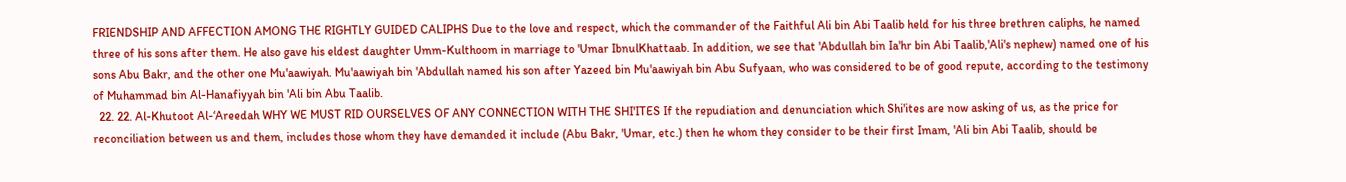FRIENDSHIP AND AFFECTION AMONG THE RIGHTLY GUIDED CALIPHS Due to the love and respect, which the commander of the Faithful Ali bin Abi Taalib held for his three brethren caliphs, he named three of his sons after them. He also gave his eldest daughter Umm-Kulthoom in marriage to 'Umar IbnulKhattaab. In addition, we see that 'Abdullah bin Ia'hr bin Abi Taalib,'Ali's nephew) named one of his sons Abu Bakr, and the other one Mu'aawiyah. Mu'aawiyah bin 'Abdullah named his son after Yazeed bin Mu'aawiyah bin Abu Sufyaan, who was considered to be of good repute, according to the testimony of Muhammad bin Al-Hanafiyyah bin 'Ali bin Abu Taalib.
  22. 22. Al-Khutoot Al-‘Areedah WHY WE MUST RID OURSELVES OF ANY CONNECTION WITH THE SHI'ITES If the repudiation and denunciation which Shi'ites are now asking of us, as the price for reconciliation between us and them, includes those whom they have demanded it include (Abu Bakr, 'Umar, etc.) then he whom they consider to be their first Imam, 'Ali bin Abi Taalib, should be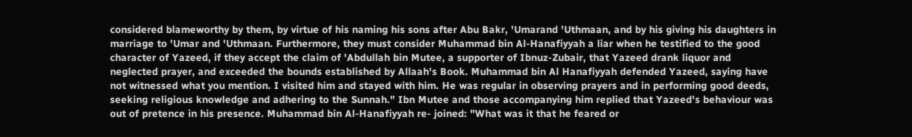considered blameworthy by them, by virtue of his naming his sons after Abu Bakr, 'Umarand 'Uthmaan, and by his giving his daughters in marriage to 'Umar and 'Uthmaan. Furthermore, they must consider Muhammad bin Al-Hanafiyyah a liar when he testified to the good character of Yazeed, if they accept the claim of 'Abdullah bin Mutee, a supporter of Ibnuz-Zubair, that Yazeed drank liquor and neglected prayer, and exceeded the bounds established by Allaah's Book. Muhammad bin Al Hanafiyyah defended Yazeed, saying have not witnessed what you mention. I visited him and stayed with him. He was regular in observing prayers and in performing good deeds, seeking religious knowledge and adhering to the Sunnah." Ibn Mutee and those accompanying him replied that Yazeed's behaviour was out of pretence in his presence. Muhammad bin Al-Hanafiyyah re- joined: "What was it that he feared or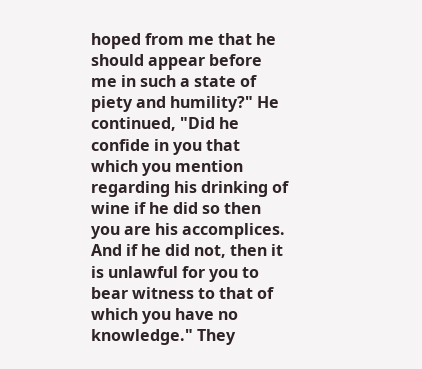hoped from me that he should appear before me in such a state of piety and humility?" He continued, "Did he confide in you that which you mention regarding his drinking of wine if he did so then you are his accomplices. And if he did not, then it is unlawful for you to bear witness to that of which you have no knowledge." They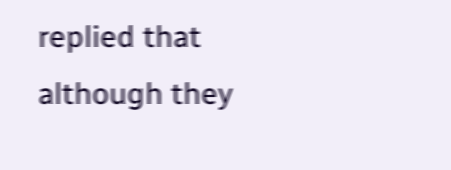replied that although they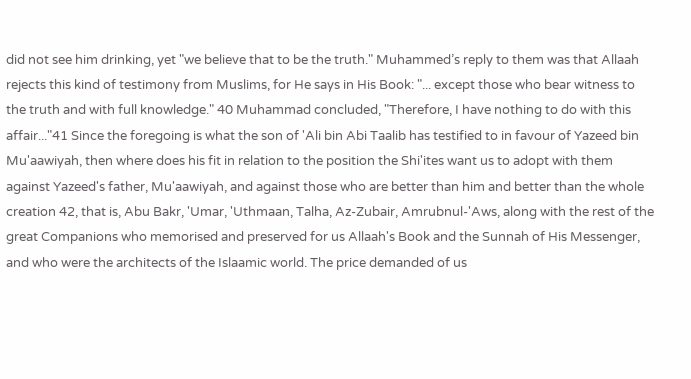did not see him drinking, yet "we believe that to be the truth." Muhammed’s reply to them was that Allaah rejects this kind of testimony from Muslims, for He says in His Book: "... except those who bear witness to the truth and with full knowledge." 40 Muhammad concluded, "Therefore, I have nothing to do with this affair..."41 Since the foregoing is what the son of 'Ali bin Abi Taalib has testified to in favour of Yazeed bin Mu'aawiyah, then where does his fit in relation to the position the Shi'ites want us to adopt with them against Yazeed's father, Mu'aawiyah, and against those who are better than him and better than the whole creation 42, that is, Abu Bakr, 'Umar, 'Uthmaan, Talha, Az-Zubair, Amrubnul-'Aws, along with the rest of the great Companions who memorised and preserved for us Allaah's Book and the Sunnah of His Messenger, and who were the architects of the Islaamic world. The price demanded of us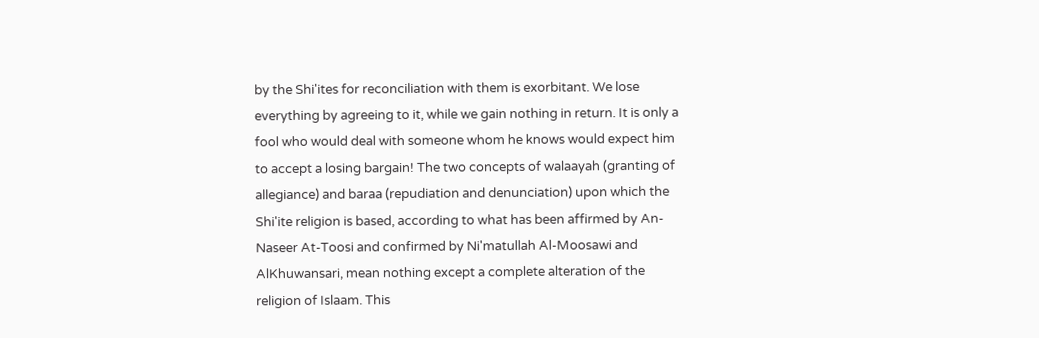by the Shi'ites for reconciliation with them is exorbitant. We lose everything by agreeing to it, while we gain nothing in return. It is only a fool who would deal with someone whom he knows would expect him to accept a losing bargain! The two concepts of walaayah (granting of allegiance) and baraa (repudiation and denunciation) upon which the Shi'ite religion is based, according to what has been affirmed by An-Naseer At-Toosi and confirmed by Ni'matullah Al-Moosawi and AlKhuwansari, mean nothing except a complete alteration of the religion of Islaam. This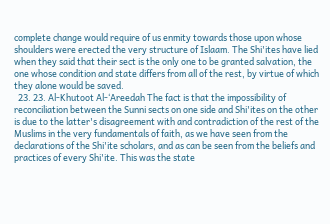complete change would require of us enmity towards those upon whose shoulders were erected the very structure of Islaam. The Shi'ites have lied when they said that their sect is the only one to be granted salvation, the one whose condition and state differs from all of the rest, by virtue of which they alone would be saved.
  23. 23. Al-Khutoot Al-‘Areedah The fact is that the impossibility of reconciliation between the Sunni sects on one side and Shi'ites on the other is due to the latter's disagreement with and contradiction of the rest of the Muslims in the very fundamentals of faith, as we have seen from the declarations of the Shi'ite scholars, and as can be seen from the beliefs and practices of every Shi'ite. This was the state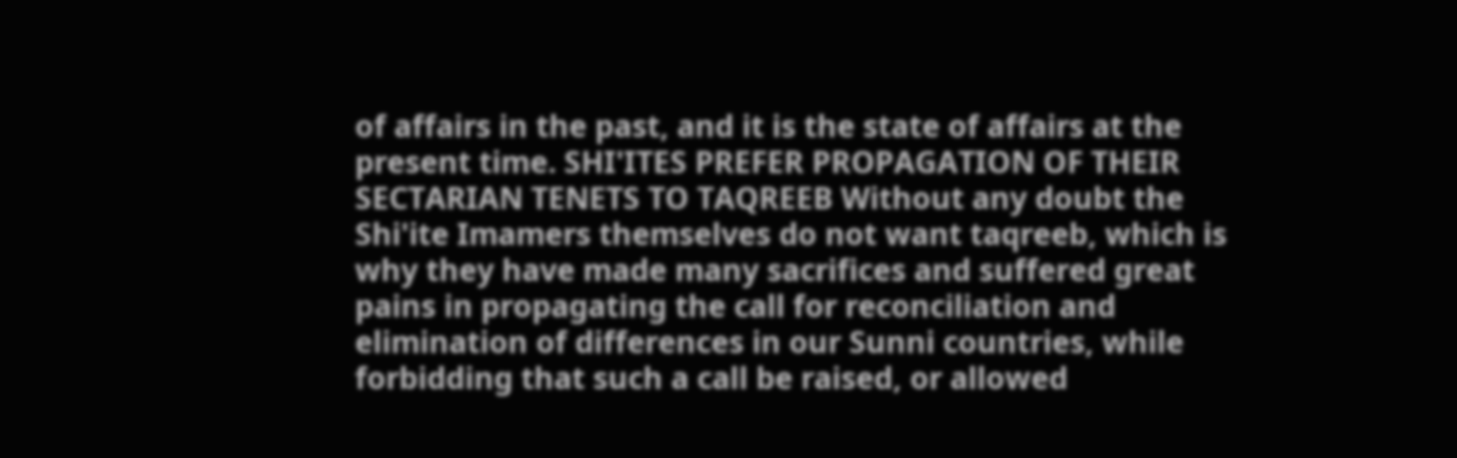of affairs in the past, and it is the state of affairs at the present time. SHI'ITES PREFER PROPAGATION OF THEIR SECTARIAN TENETS TO TAQREEB Without any doubt the Shi'ite Imamers themselves do not want taqreeb, which is why they have made many sacrifices and suffered great pains in propagating the call for reconciliation and elimination of differences in our Sunni countries, while forbidding that such a call be raised, or allowed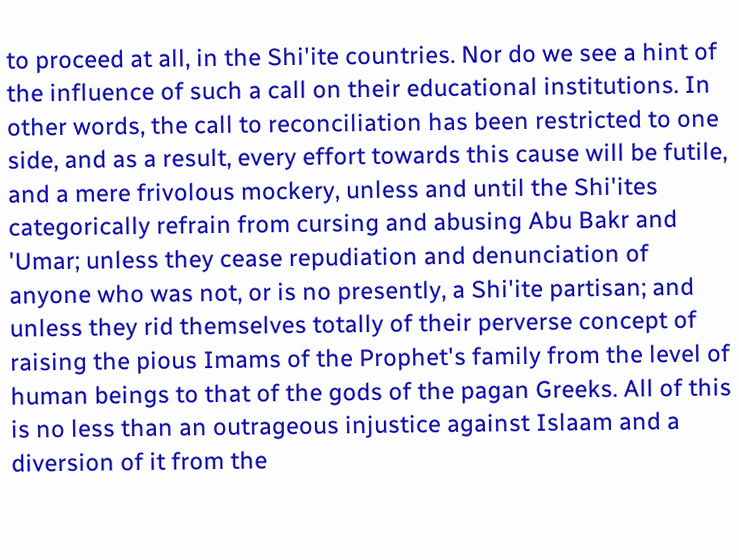to proceed at all, in the Shi'ite countries. Nor do we see a hint of the influence of such a call on their educational institutions. In other words, the call to reconciliation has been restricted to one side, and as a result, every effort towards this cause will be futile, and a mere frivolous mockery, unless and until the Shi'ites categorically refrain from cursing and abusing Abu Bakr and 'Umar; unless they cease repudiation and denunciation of anyone who was not, or is no presently, a Shi'ite partisan; and unless they rid themselves totally of their perverse concept of raising the pious Imams of the Prophet's family from the level of human beings to that of the gods of the pagan Greeks. All of this is no less than an outrageous injustice against Islaam and a diversion of it from the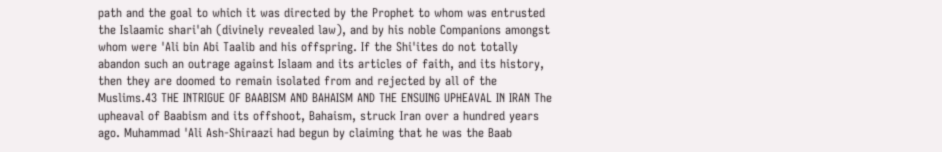path and the goal to which it was directed by the Prophet to whom was entrusted the Islaamic shari'ah (divinely revealed law), and by his noble Companions amongst whom were 'Ali bin Abi Taalib and his offspring. If the Shi'ites do not totally abandon such an outrage against Islaam and its articles of faith, and its history, then they are doomed to remain isolated from and rejected by all of the Muslims.43 THE INTRIGUE OF BAABISM AND BAHAISM AND THE ENSUING UPHEAVAL IN IRAN The upheaval of Baabism and its offshoot, Bahaism, struck Iran over a hundred years ago. Muhammad 'Ali Ash-Shiraazi had begun by claiming that he was the Baab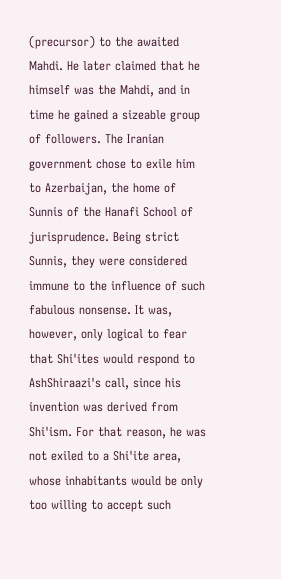(precursor) to the awaited Mahdi. He later claimed that he himself was the Mahdi, and in time he gained a sizeable group of followers. The Iranian government chose to exile him to Azerbaijan, the home of Sunnis of the Hanafi School of jurisprudence. Being strict Sunnis, they were considered immune to the influence of such fabulous nonsense. It was, however, only logical to fear that Shi'ites would respond to AshShiraazi's call, since his invention was derived from Shi'ism. For that reason, he was not exiled to a Shi'ite area, whose inhabitants would be only too willing to accept such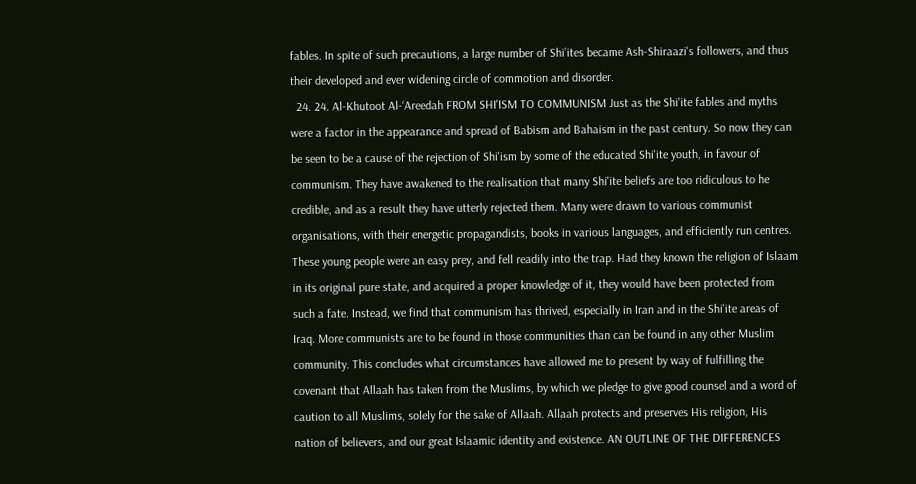fables. In spite of such precautions, a large number of Shi’ites became Ash-Shiraazi's followers, and thus their developed and ever widening circle of commotion and disorder.
  24. 24. Al-Khutoot Al-‘Areedah FROM SHI'ISM TO COMMUNISM Just as the Shi'ite fables and myths were a factor in the appearance and spread of Babism and Bahaism in the past century. So now they can be seen to be a cause of the rejection of Shi'ism by some of the educated Shi'ite youth, in favour of communism. They have awakened to the realisation that many Shi'ite beliefs are too ridiculous to he credible, and as a result they have utterly rejected them. Many were drawn to various communist organisations, with their energetic propagandists, books in various languages, and efficiently run centres. These young people were an easy prey, and fell readily into the trap. Had they known the religion of Islaam in its original pure state, and acquired a proper knowledge of it, they would have been protected from such a fate. Instead, we find that communism has thrived, especially in Iran and in the Shi'ite areas of Iraq. More communists are to be found in those communities than can be found in any other Muslim community. This concludes what circumstances have allowed me to present by way of fulfilling the covenant that Allaah has taken from the Muslims, by which we pledge to give good counsel and a word of caution to all Muslims, solely for the sake of Allaah. Allaah protects and preserves His religion, His nation of believers, and our great Islaamic identity and existence. AN OUTLINE OF THE DIFFERENCES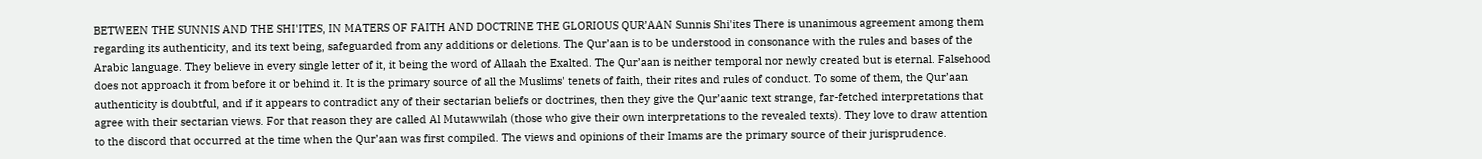BETWEEN THE SUNNIS AND THE SHI'ITES, IN MATERS OF FAITH AND DOCTRINE THE GLORIOUS QUR’AAN Sunnis Shi'ites There is unanimous agreement among them regarding its authenticity, and its text being, safeguarded from any additions or deletions. The Qur’aan is to be understood in consonance with the rules and bases of the Arabic language. They believe in every single letter of it, it being the word of Allaah the Exalted. The Qur’aan is neither temporal nor newly created but is eternal. Falsehood does not approach it from before it or behind it. It is the primary source of all the Muslims' tenets of faith, their rites and rules of conduct. To some of them, the Qur’aan authenticity is doubtful, and if it appears to contradict any of their sectarian beliefs or doctrines, then they give the Qur’aanic text strange, far-fetched interpretations that agree with their sectarian views. For that reason they are called Al Mutawwilah (those who give their own interpretations to the revealed texts). They love to draw attention to the discord that occurred at the time when the Qur’aan was first compiled. The views and opinions of their Imams are the primary source of their jurisprudence.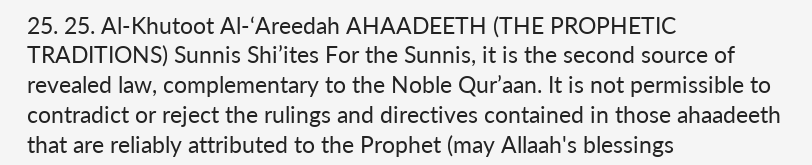25. 25. Al-Khutoot Al-‘Areedah AHAADEETH (THE PROPHETIC TRADITIONS) Sunnis Shi’ites For the Sunnis, it is the second source of revealed law, complementary to the Noble Qur’aan. It is not permissible to contradict or reject the rulings and directives contained in those ahaadeeth that are reliably attributed to the Prophet (may Allaah's blessings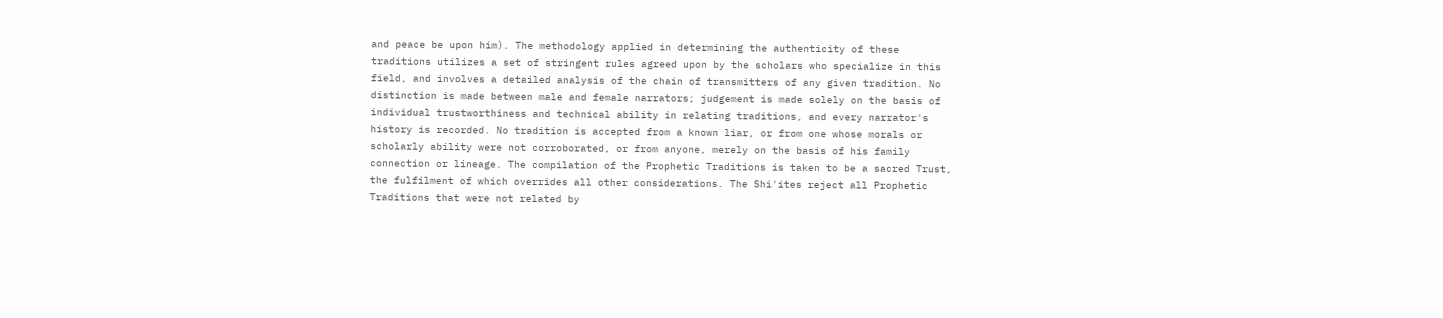and peace be upon him). The methodology applied in determining the authenticity of these traditions utilizes a set of stringent rules agreed upon by the scholars who specialize in this field, and involves a detailed analysis of the chain of transmitters of any given tradition. No distinction is made between male and female narrators; judgement is made solely on the basis of individual trustworthiness and technical ability in relating traditions, and every narrator's history is recorded. No tradition is accepted from a known liar, or from one whose morals or scholarly ability were not corroborated, or from anyone, merely on the basis of his family connection or lineage. The compilation of the Prophetic Traditions is taken to be a sacred Trust, the fulfilment of which overrides all other considerations. The Shi'ites reject all Prophetic Traditions that were not related by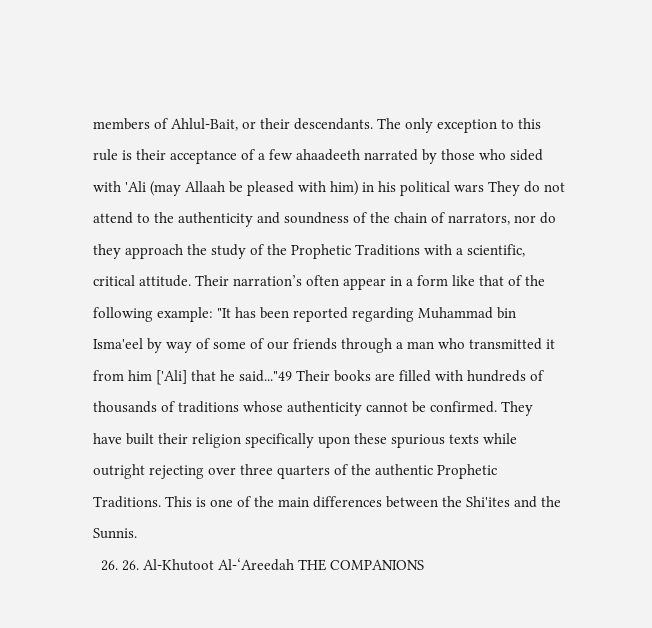members of Ahlul-Bait, or their descendants. The only exception to this rule is their acceptance of a few ahaadeeth narrated by those who sided with 'Ali (may Allaah be pleased with him) in his political wars They do not attend to the authenticity and soundness of the chain of narrators, nor do they approach the study of the Prophetic Traditions with a scientific, critical attitude. Their narration’s often appear in a form like that of the following example: "It has been reported regarding Muhammad bin Isma'eel by way of some of our friends through a man who transmitted it from him ['Ali] that he said..."49 Their books are filled with hundreds of thousands of traditions whose authenticity cannot be confirmed. They have built their religion specifically upon these spurious texts while outright rejecting over three quarters of the authentic Prophetic Traditions. This is one of the main differences between the Shi'ites and the Sunnis.
  26. 26. Al-Khutoot Al-‘Areedah THE COMPANIONS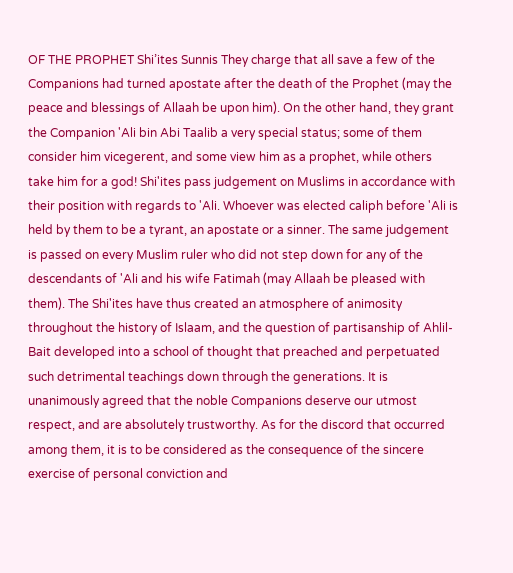OF THE PROPHET Shi’ites Sunnis They charge that all save a few of the Companions had turned apostate after the death of the Prophet (may the peace and blessings of Allaah be upon him). On the other hand, they grant the Companion 'Ali bin Abi Taalib a very special status; some of them consider him vicegerent, and some view him as a prophet, while others take him for a god! Shi'ites pass judgement on Muslims in accordance with their position with regards to 'Ali. Whoever was elected caliph before 'Ali is held by them to be a tyrant, an apostate or a sinner. The same judgement is passed on every Muslim ruler who did not step down for any of the descendants of 'Ali and his wife Fatimah (may Allaah be pleased with them). The Shi'ites have thus created an atmosphere of animosity throughout the history of Islaam, and the question of partisanship of Ahlil-Bait developed into a school of thought that preached and perpetuated such detrimental teachings down through the generations. It is unanimously agreed that the noble Companions deserve our utmost respect, and are absolutely trustworthy. As for the discord that occurred among them, it is to be considered as the consequence of the sincere exercise of personal conviction and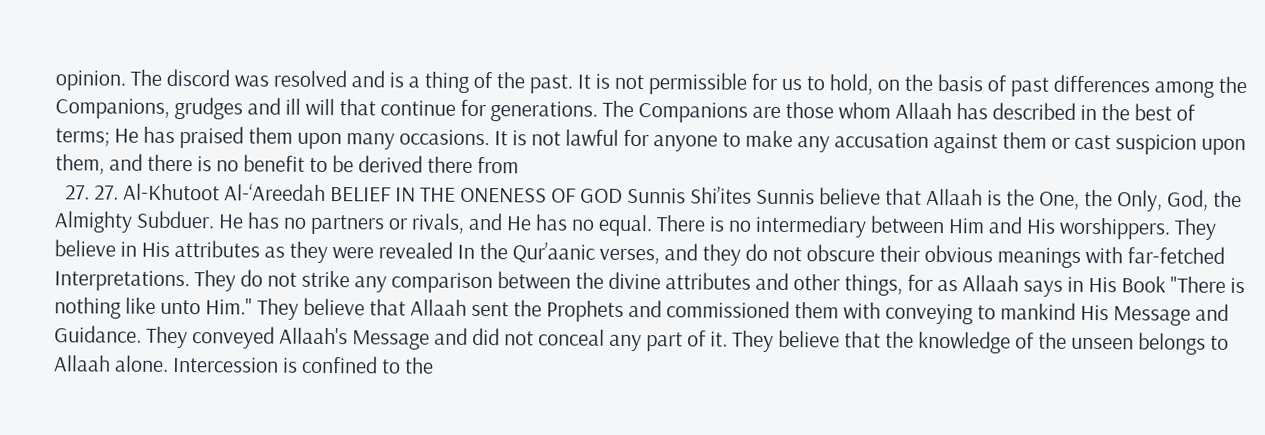opinion. The discord was resolved and is a thing of the past. It is not permissible for us to hold, on the basis of past differences among the Companions, grudges and ill will that continue for generations. The Companions are those whom Allaah has described in the best of terms; He has praised them upon many occasions. It is not lawful for anyone to make any accusation against them or cast suspicion upon them, and there is no benefit to be derived there from
  27. 27. Al-Khutoot Al-‘Areedah BELIEF IN THE ONENESS OF GOD Sunnis Shi’ites Sunnis believe that Allaah is the One, the Only, God, the Almighty Subduer. He has no partners or rivals, and He has no equal. There is no intermediary between Him and His worshippers. They believe in His attributes as they were revealed In the Qur’aanic verses, and they do not obscure their obvious meanings with far-fetched Interpretations. They do not strike any comparison between the divine attributes and other things, for as Allaah says in His Book "There is nothing like unto Him." They believe that Allaah sent the Prophets and commissioned them with conveying to mankind His Message and Guidance. They conveyed Allaah's Message and did not conceal any part of it. They believe that the knowledge of the unseen belongs to Allaah alone. Intercession is confined to the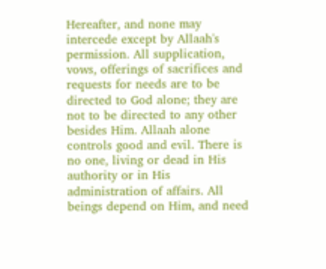Hereafter, and none may intercede except by Allaah's permission. All supplication, vows, offerings of sacrifices and requests for needs are to be directed to God alone; they are not to be directed to any other besides Him. Allaah alone controls good and evil. There is no one, living or dead in His authority or in His administration of affairs. All beings depend on Him, and need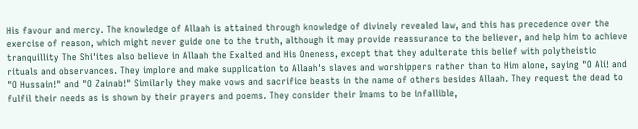His favour and mercy. The knowledge of Allaah is attained through knowledge of divinely revealed law, and this has precedence over the exercise of reason, which might never guide one to the truth, although it may provide reassurance to the believer, and help him to achieve tranquillity The Shi'ites also believe in Allaah the Exalted and His Oneness, except that they adulterate this belief with polytheistic rituals and observances. They implore and make supplication to Allaah's slaves and worshippers rather than to Him alone, saying "O Ali! and "O Hussain!" and "O Zainab!" Similarly they make vows and sacrifice beasts in the name of others besides Allaah. They request the dead to fulfil their needs as is shown by their prayers and poems. They consider their Imams to be infallible,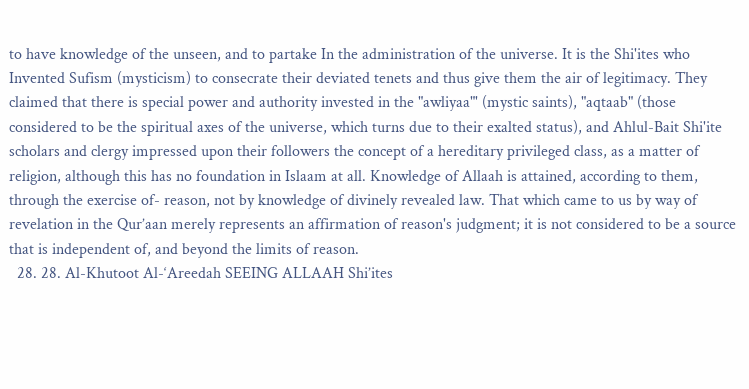to have knowledge of the unseen, and to partake In the administration of the universe. It is the Shi'ites who Invented Sufism (mysticism) to consecrate their deviated tenets and thus give them the air of legitimacy. They claimed that there is special power and authority invested in the "awliyaa"' (mystic saints), "aqtaab" (those considered to be the spiritual axes of the universe, which turns due to their exalted status), and Ahlul-Bait Shi'ite scholars and clergy impressed upon their followers the concept of a hereditary privileged class, as a matter of religion, although this has no foundation in Islaam at all. Knowledge of Allaah is attained, according to them, through the exercise of- reason, not by knowledge of divinely revealed law. That which came to us by way of revelation in the Qur’aan merely represents an affirmation of reason's judgment; it is not considered to be a source that is independent of, and beyond the limits of reason.
  28. 28. Al-Khutoot Al-‘Areedah SEEING ALLAAH Shi’ites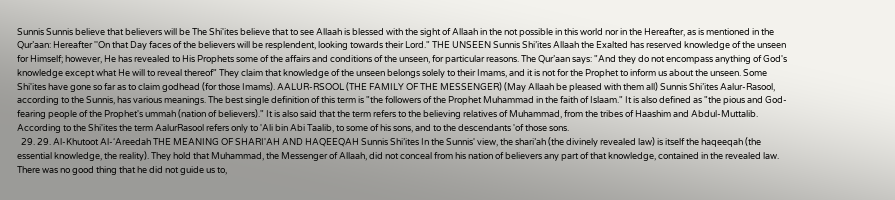Sunnis Sunnis believe that believers will be The Shi'ites believe that to see Allaah is blessed with the sight of Allaah in the not possible in this world nor in the Hereafter, as is mentioned in the Qur’aan: Hereafter ''On that Day faces of the believers will be resplendent, looking towards their Lord." THE UNSEEN Sunnis Shi’ites Allaah the Exalted has reserved knowledge of the unseen for Himself; however, He has revealed to His Prophets some of the affairs and conditions of the unseen, for particular reasons. The Qur’aan says: "And they do not encompass anything of God's knowledge except what He will to reveal thereof" They claim that knowledge of the unseen belongs solely to their Imams, and it is not for the Prophet to inform us about the unseen. Some Shi'ites have gone so far as to claim godhead (for those Imams). AALUR-RSOOL (THE FAMILY OF THE MESSENGER) (May Allaah be pleased with them all) Sunnis Shi’ites Aalur-Rasool, according to the Sunnis, has various meanings. The best single definition of this term is "the followers of the Prophet Muhammad in the faith of Islaam." It is also defined as "the pious and God-fearing people of the Prophet's ummah (nation of believers)." It is also said that the term refers to the believing relatives of Muhammad, from the tribes of Haashim and Abdul-Muttalib. According to the Shi'ites the term AalurRasool refers only to 'Ali bin Abi Taalib, to some of his sons, and to the descendants 'of those sons.
  29. 29. Al-Khutoot Al-‘Areedah THE MEANING OF SHARI'AH AND HAQEEQAH Sunnis Shi’ites In the Sunnis' view, the shari’ah (the divinely revealed law) is itself the haqeeqah (the essential knowledge, the reality). They hold that Muhammad, the Messenger of Allaah, did not conceal from his nation of believers any part of that knowledge, contained in the revealed law. There was no good thing that he did not guide us to,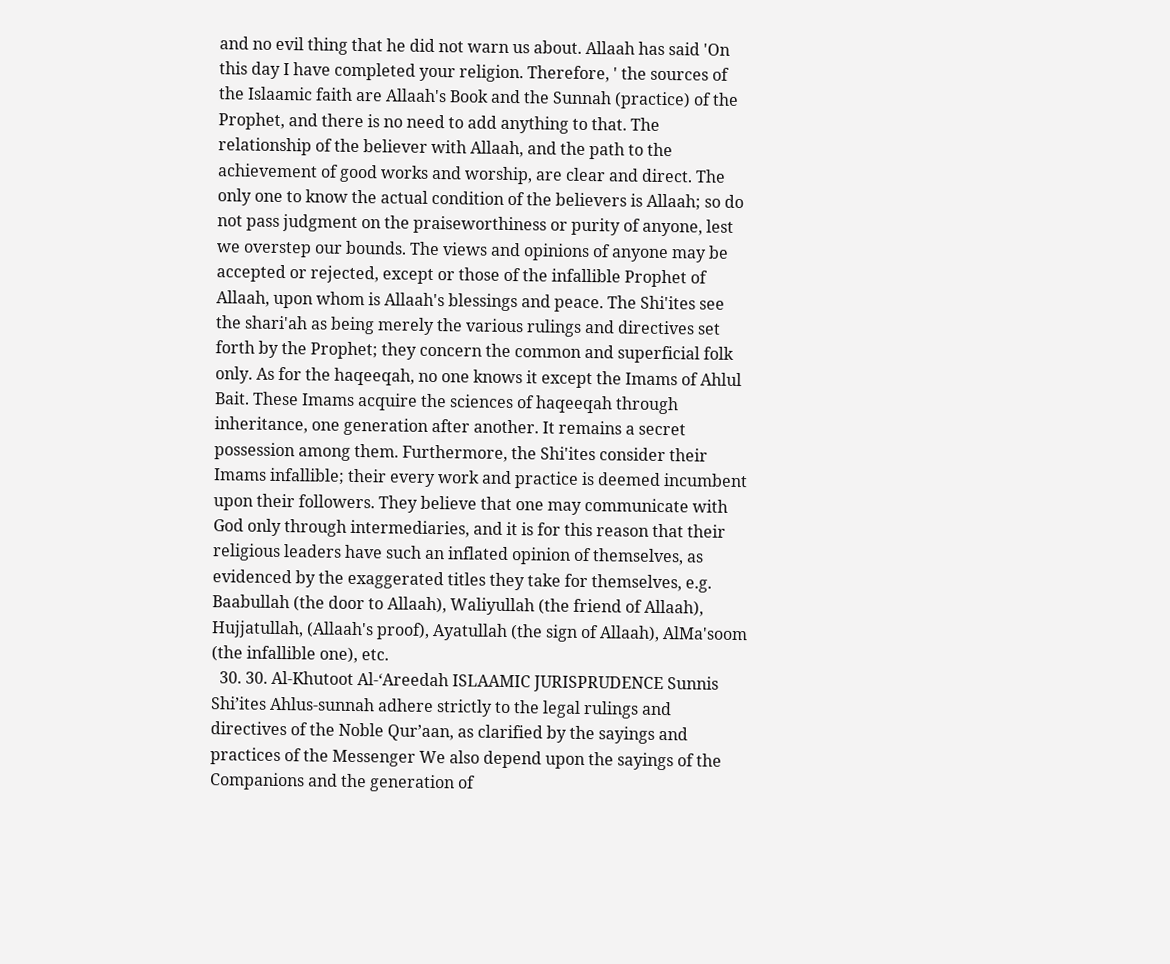and no evil thing that he did not warn us about. Allaah has said 'On this day I have completed your religion. Therefore, ' the sources of the Islaamic faith are Allaah's Book and the Sunnah (practice) of the Prophet, and there is no need to add anything to that. The relationship of the believer with Allaah, and the path to the achievement of good works and worship, are clear and direct. The only one to know the actual condition of the believers is Allaah; so do not pass judgment on the praiseworthiness or purity of anyone, lest we overstep our bounds. The views and opinions of anyone may be accepted or rejected, except or those of the infallible Prophet of Allaah, upon whom is Allaah's blessings and peace. The Shi'ites see the shari'ah as being merely the various rulings and directives set forth by the Prophet; they concern the common and superficial folk only. As for the haqeeqah, no one knows it except the Imams of Ahlul Bait. These Imams acquire the sciences of haqeeqah through inheritance, one generation after another. It remains a secret possession among them. Furthermore, the Shi'ites consider their Imams infallible; their every work and practice is deemed incumbent upon their followers. They believe that one may communicate with God only through intermediaries, and it is for this reason that their religious leaders have such an inflated opinion of themselves, as evidenced by the exaggerated titles they take for themselves, e.g. Baabullah (the door to Allaah), Waliyullah (the friend of Allaah), Hujjatullah, (Allaah's proof), Ayatullah (the sign of Allaah), AlMa'soom (the infallible one), etc.
  30. 30. Al-Khutoot Al-‘Areedah ISLAAMIC JURISPRUDENCE Sunnis Shi’ites Ahlus-sunnah adhere strictly to the legal rulings and directives of the Noble Qur’aan, as clarified by the sayings and practices of the Messenger We also depend upon the sayings of the Companions and the generation of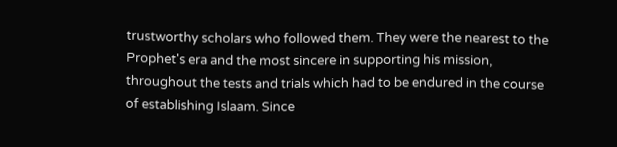trustworthy scholars who followed them. They were the nearest to the Prophet's era and the most sincere in supporting his mission, throughout the tests and trials which had to be endured in the course of establishing Islaam. Since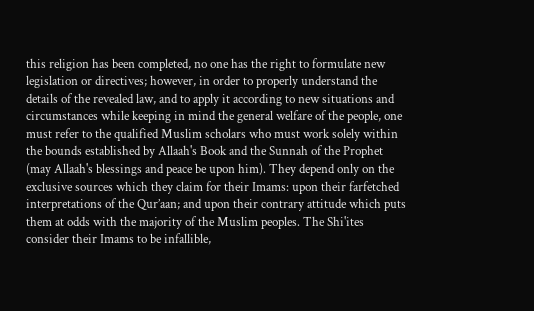this religion has been completed, no one has the right to formulate new legislation or directives; however, in order to properly understand the details of the revealed law, and to apply it according to new situations and circumstances while keeping in mind the general welfare of the people, one must refer to the qualified Muslim scholars who must work solely within the bounds established by Allaah's Book and the Sunnah of the Prophet (may Allaah's blessings and peace be upon him). They depend only on the exclusive sources which they claim for their Imams: upon their farfetched interpretations of the Qur’aan; and upon their contrary attitude which puts them at odds with the majority of the Muslim peoples. The Shi'ites consider their Imams to be infallible,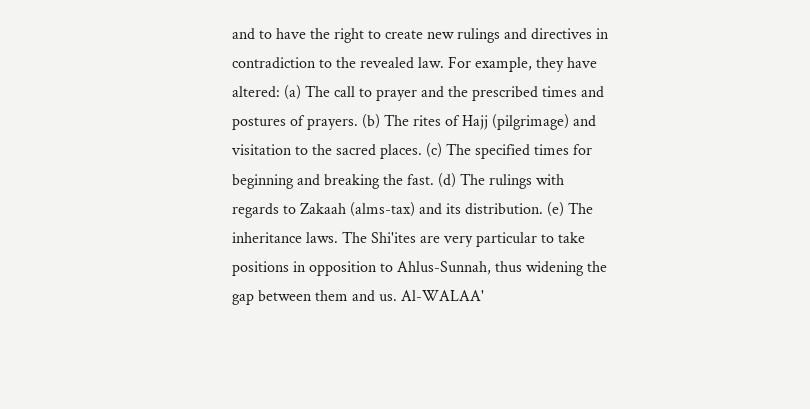and to have the right to create new rulings and directives in contradiction to the revealed law. For example, they have altered: (a) The call to prayer and the prescribed times and postures of prayers. (b) The rites of Hajj (pilgrimage) and visitation to the sacred places. (c) The specified times for beginning and breaking the fast. (d) The rulings with regards to Zakaah (alms-tax) and its distribution. (e) The inheritance laws. The Shi'ites are very particular to take positions in opposition to Ahlus-Sunnah, thus widening the gap between them and us. Al-WALAA'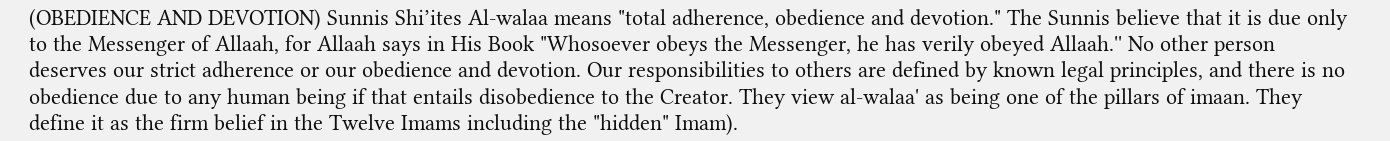(OBEDIENCE AND DEVOTION) Sunnis Shi’ites Al-walaa means "total adherence, obedience and devotion." The Sunnis believe that it is due only to the Messenger of Allaah, for Allaah says in His Book "Whosoever obeys the Messenger, he has verily obeyed Allaah.'' No other person deserves our strict adherence or our obedience and devotion. Our responsibilities to others are defined by known legal principles, and there is no obedience due to any human being if that entails disobedience to the Creator. They view al-walaa' as being one of the pillars of imaan. They define it as the firm belief in the Twelve Imams including the "hidden" Imam).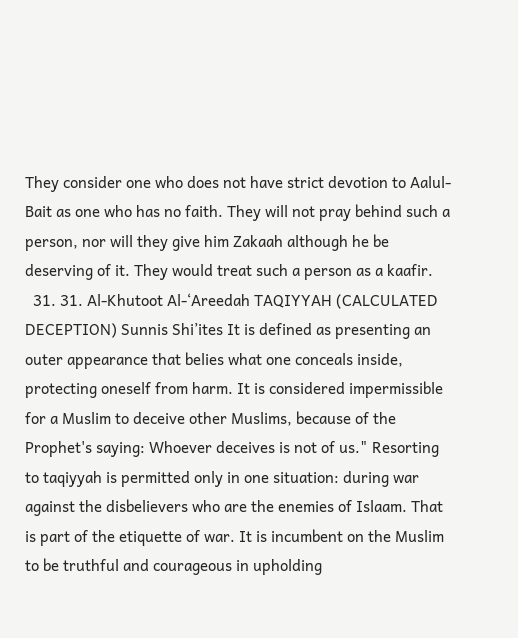They consider one who does not have strict devotion to Aalul-Bait as one who has no faith. They will not pray behind such a person, nor will they give him Zakaah although he be deserving of it. They would treat such a person as a kaafir.
  31. 31. Al-Khutoot Al-‘Areedah TAQIYYAH (CALCULATED DECEPTION) Sunnis Shi’ites It is defined as presenting an outer appearance that belies what one conceals inside, protecting oneself from harm. It is considered impermissible for a Muslim to deceive other Muslims, because of the Prophet's saying: Whoever deceives is not of us." Resorting to taqiyyah is permitted only in one situation: during war against the disbelievers who are the enemies of Islaam. That is part of the etiquette of war. It is incumbent on the Muslim to be truthful and courageous in upholding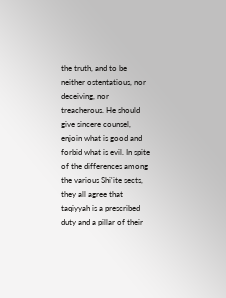the truth, and to be neither ostentatious, nor deceiving, nor treacherous. He should give sincere counsel, enjoin what is good and forbid what is evil. In spite of the differences among the various Shi'ite sects, they all agree that taqiyyah is a prescribed duty and a pillar of their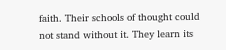faith. Their schools of thought could not stand without it. They learn its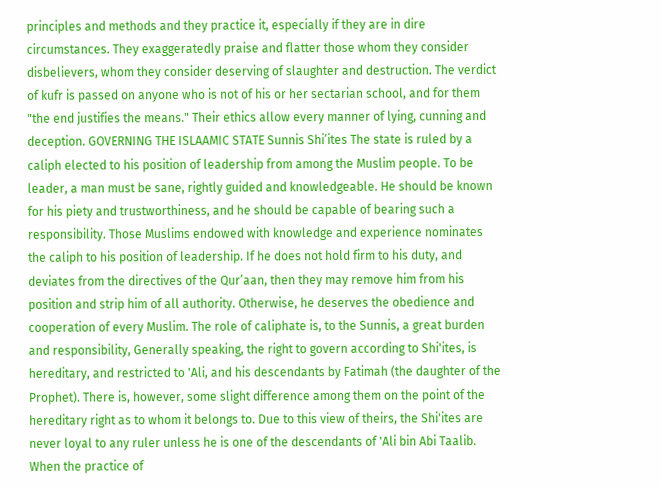principles and methods and they practice it, especially if they are in dire circumstances. They exaggeratedly praise and flatter those whom they consider disbelievers, whom they consider deserving of slaughter and destruction. The verdict of kufr is passed on anyone who is not of his or her sectarian school, and for them "the end justifies the means." Their ethics allow every manner of lying, cunning and deception. GOVERNING THE ISLAAMIC STATE Sunnis Shi’ites The state is ruled by a caliph elected to his position of leadership from among the Muslim people. To be leader, a man must be sane, rightly guided and knowledgeable. He should be known for his piety and trustworthiness, and he should be capable of bearing such a responsibility. Those Muslims endowed with knowledge and experience nominates the caliph to his position of leadership. If he does not hold firm to his duty, and deviates from the directives of the Qur’aan, then they may remove him from his position and strip him of all authority. Otherwise, he deserves the obedience and cooperation of every Muslim. The role of caliphate is, to the Sunnis, a great burden and responsibility, Generally speaking, the right to govern according to Shi'ites, is hereditary, and restricted to 'Ali, and his descendants by Fatimah (the daughter of the Prophet). There is, however, some slight difference among them on the point of the hereditary right as to whom it belongs to. Due to this view of theirs, the Shi'ites are never loyal to any ruler unless he is one of the descendants of 'Ali bin Abi Taalib. When the practice of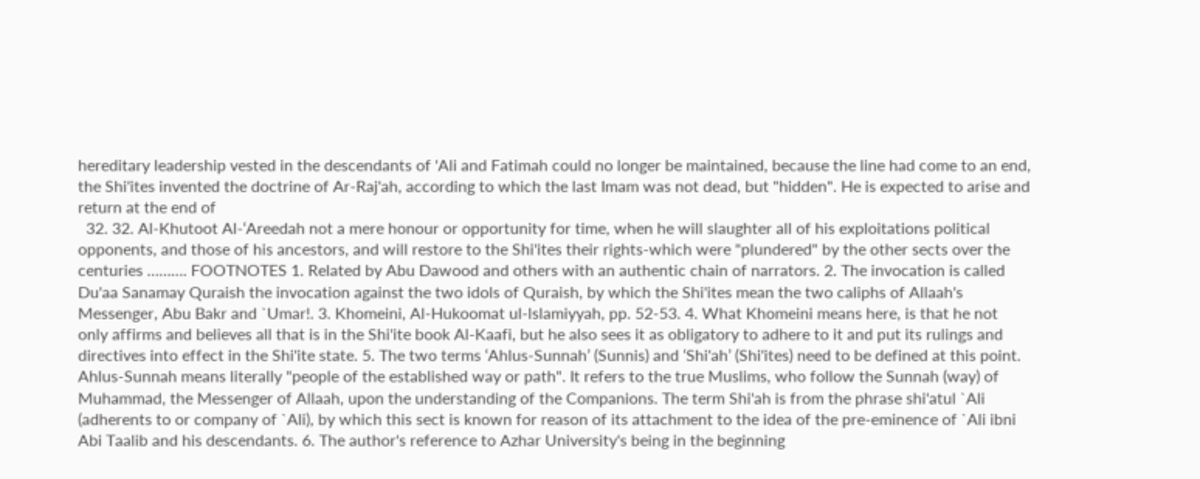hereditary leadership vested in the descendants of 'Ali and Fatimah could no longer be maintained, because the line had come to an end, the Shi'ites invented the doctrine of Ar-Raj'ah, according to which the last Imam was not dead, but "hidden". He is expected to arise and return at the end of
  32. 32. Al-Khutoot Al-‘Areedah not a mere honour or opportunity for time, when he will slaughter all of his exploitations political opponents, and those of his ancestors, and will restore to the Shi'ites their rights-which were "plundered" by the other sects over the centuries ………. FOOTNOTES 1. Related by Abu Dawood and others with an authentic chain of narrators. 2. The invocation is called Du'aa Sanamay Quraish the invocation against the two idols of Quraish, by which the Shi'ites mean the two caliphs of Allaah's Messenger, Abu Bakr and `Umar!. 3. Khomeini, Al-Hukoomat ul-lslamiyyah, pp. 52-53. 4. What Khomeini means here, is that he not only affirms and believes all that is in the Shi'ite book Al-Kaafi, but he also sees it as obligatory to adhere to it and put its rulings and directives into effect in the Shi'ite state. 5. The two terms ‘Ahlus-Sunnah’ (Sunnis) and ‘Shi'ah’ (Shi'ites) need to be defined at this point. Ahlus-Sunnah means literally "people of the established way or path". It refers to the true Muslims, who follow the Sunnah (way) of Muhammad, the Messenger of Allaah, upon the understanding of the Companions. The term Shi'ah is from the phrase shi'atul `Ali (adherents to or company of `Ali), by which this sect is known for reason of its attachment to the idea of the pre-eminence of `Ali ibni Abi Taalib and his descendants. 6. The author's reference to Azhar University's being in the beginning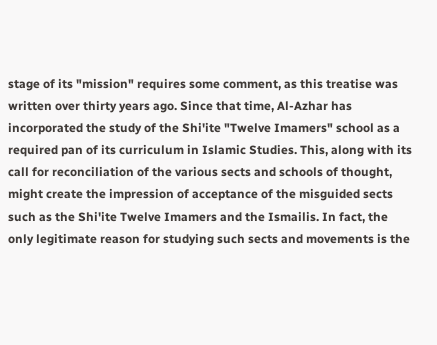stage of its "mission" requires some comment, as this treatise was written over thirty years ago. Since that time, Al-Azhar has incorporated the study of the Shi'ite "Twelve Imamers" school as a required pan of its curriculum in Islamic Studies. This, along with its call for reconciliation of the various sects and schools of thought, might create the impression of acceptance of the misguided sects such as the Shi'ite Twelve Imamers and the Ismailis. In fact, the only legitimate reason for studying such sects and movements is the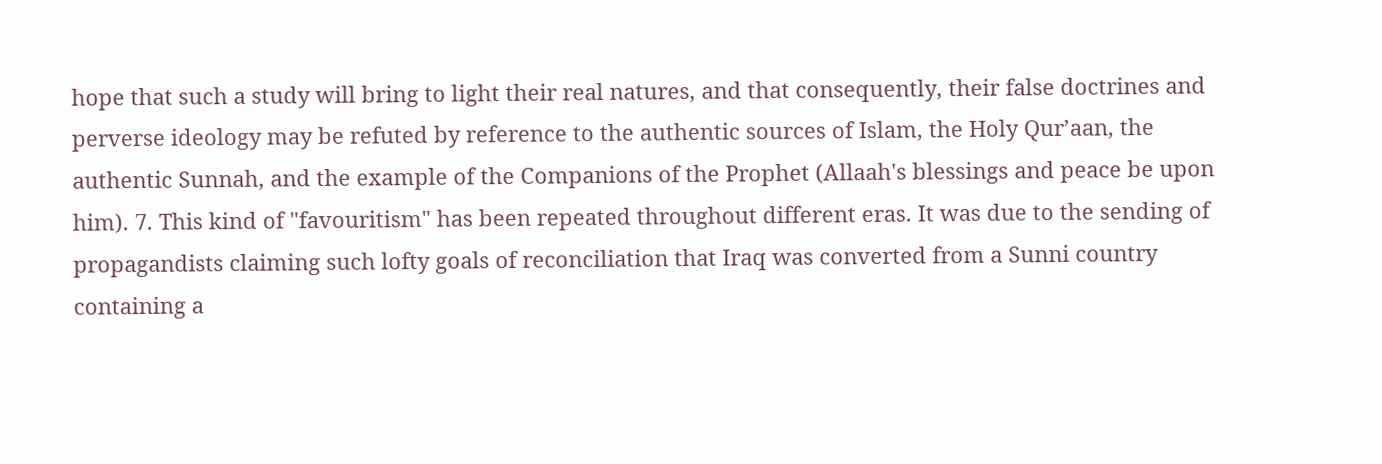hope that such a study will bring to light their real natures, and that consequently, their false doctrines and perverse ideology may be refuted by reference to the authentic sources of Islam, the Holy Qur’aan, the authentic Sunnah, and the example of the Companions of the Prophet (Allaah's blessings and peace be upon him). 7. This kind of "favouritism" has been repeated throughout different eras. It was due to the sending of propagandists claiming such lofty goals of reconciliation that Iraq was converted from a Sunni country containing a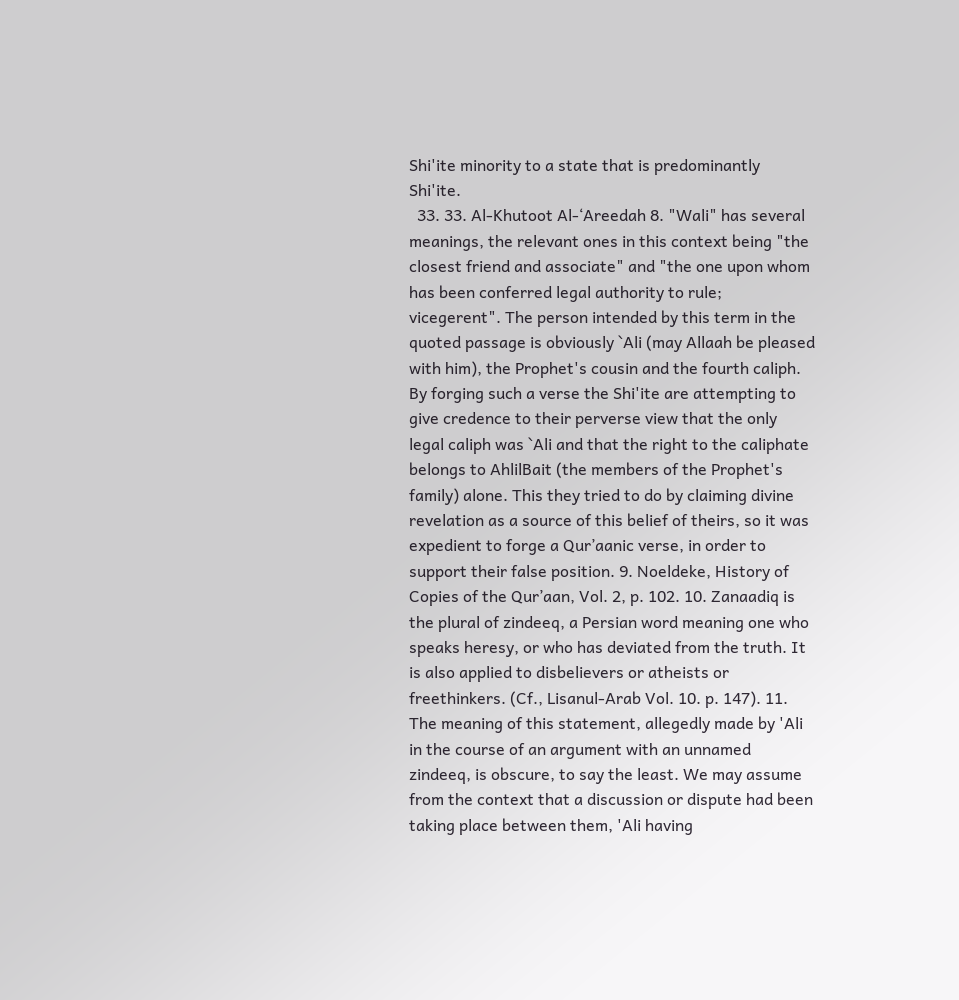Shi'ite minority to a state that is predominantly Shi'ite.
  33. 33. Al-Khutoot Al-‘Areedah 8. "Wali" has several meanings, the relevant ones in this context being "the closest friend and associate" and "the one upon whom has been conferred legal authority to rule; vicegerent". The person intended by this term in the quoted passage is obviously `Ali (may Allaah be pleased with him), the Prophet's cousin and the fourth caliph. By forging such a verse the Shi'ite are attempting to give credence to their perverse view that the only legal caliph was `Ali and that the right to the caliphate belongs to AhlilBait (the members of the Prophet's family) alone. This they tried to do by claiming divine revelation as a source of this belief of theirs, so it was expedient to forge a Qur’aanic verse, in order to support their false position. 9. Noeldeke, History of Copies of the Qur’aan, Vol. 2, p. 102. 10. Zanaadiq is the plural of zindeeq, a Persian word meaning one who speaks heresy, or who has deviated from the truth. It is also applied to disbelievers or atheists or freethinkers. (Cf., Lisanul-Arab Vol. 10. p. 147). 11. The meaning of this statement, allegedly made by 'Ali in the course of an argument with an unnamed zindeeq, is obscure, to say the least. We may assume from the context that a discussion or dispute had been taking place between them, 'Ali having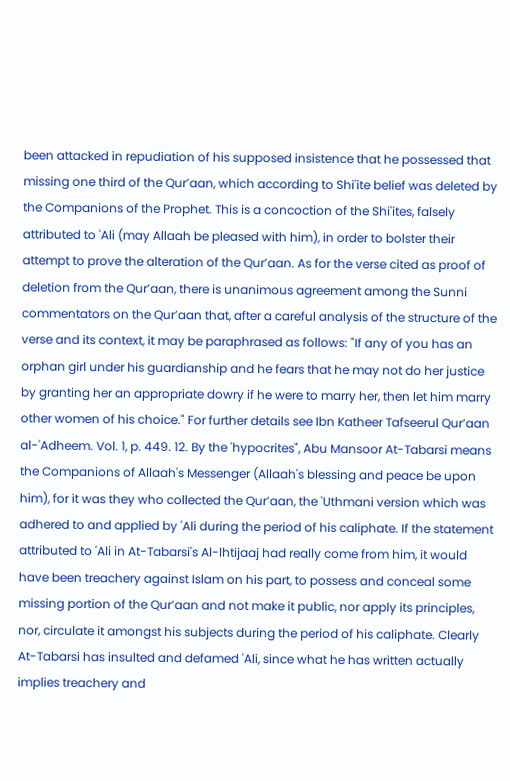been attacked in repudiation of his supposed insistence that he possessed that missing one third of the Qur’aan, which according to Shi'ite belief was deleted by the Companions of the Prophet. This is a concoction of the Shi'ites, falsely attributed to 'Ali (may Allaah be pleased with him), in order to bolster their attempt to prove the alteration of the Qur’aan. As for the verse cited as proof of deletion from the Qur’aan, there is unanimous agreement among the Sunni commentators on the Qur’aan that, after a careful analysis of the structure of the verse and its context, it may be paraphrased as follows: "If any of you has an orphan girl under his guardianship and he fears that he may not do her justice by granting her an appropriate dowry if he were to marry her, then let him marry other women of his choice." For further details see Ibn Katheer Tafseerul Qur’aan al-'Adheem. Vol. 1, p. 449. 12. By the 'hypocrites", Abu Mansoor At-Tabarsi means the Companions of Allaah's Messenger (Allaah's blessing and peace be upon him), for it was they who collected the Qur’aan, the 'Uthmani version which was adhered to and applied by 'Ali during the period of his caliphate. If the statement attributed to 'Ali in At-Tabarsi's Al-lhtijaaj had really come from him, it would have been treachery against Islam on his part, to possess and conceal some missing portion of the Qur’aan and not make it public, nor apply its principles, nor, circulate it amongst his subjects during the period of his caliphate. Clearly At-Tabarsi has insulted and defamed 'Ali, since what he has written actually implies treachery and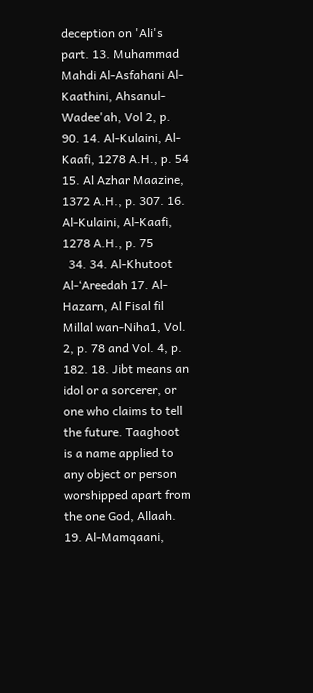deception on 'Ali's part. 13. Muhammad Mahdi Al-Asfahani Al-Kaathini, Ahsanul-Wadee'ah, Vol 2, p. 90. 14. Al-Kulaini, Al-Kaafi, 1278 A.H., p. 54 15. Al Azhar Maazine, 1372 A.H., p. 307. 16. Al-Kulaini, Al-Kaafi, 1278 A.H., p. 75
  34. 34. Al-Khutoot Al-‘Areedah 17. Al-Hazarn, Al Fisal fil Millal wan-Niha1, Vol. 2, p. 78 and Vol. 4, p. 182. 18. Jibt means an idol or a sorcerer, or one who claims to tell the future. Taaghoot is a name applied to any object or person worshipped apart from the one God, Allaah. 19. Al-Mamqaani,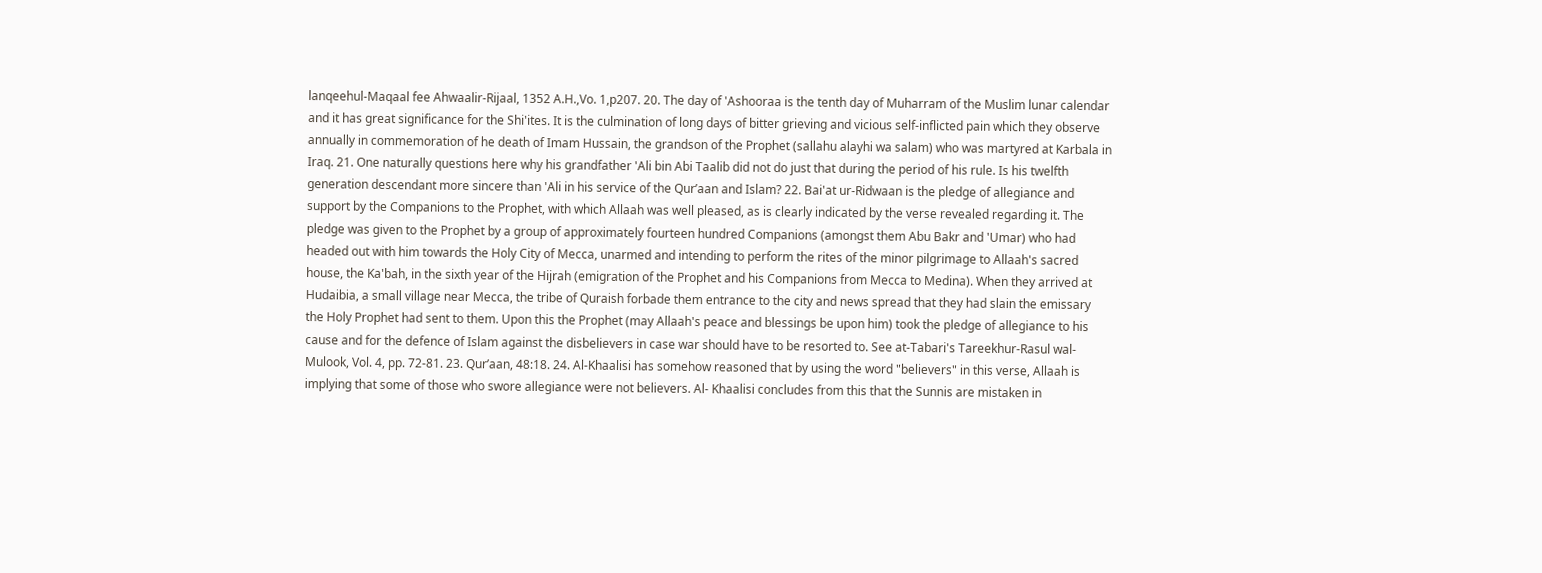lanqeehul-Maqaal fee Ahwaalir-Rijaal, 1352 A.H.,Vo. 1,p207. 20. The day of 'Ashooraa is the tenth day of Muharram of the Muslim lunar calendar and it has great significance for the Shi'ites. It is the culmination of long days of bitter grieving and vicious self-inflicted pain which they observe annually in commemoration of he death of Imam Hussain, the grandson of the Prophet (sallahu alayhi wa salam) who was martyred at Karbala in Iraq. 21. One naturally questions here why his grandfather 'Ali bin Abi Taalib did not do just that during the period of his rule. Is his twelfth generation descendant more sincere than 'Ali in his service of the Qur’aan and Islam? 22. Bai'at ur-Ridwaan is the pledge of allegiance and support by the Companions to the Prophet, with which Allaah was well pleased, as is clearly indicated by the verse revealed regarding it. The pledge was given to the Prophet by a group of approximately fourteen hundred Companions (amongst them Abu Bakr and 'Umar) who had headed out with him towards the Holy City of Mecca, unarmed and intending to perform the rites of the minor pilgrimage to Allaah's sacred house, the Ka'bah, in the sixth year of the Hijrah (emigration of the Prophet and his Companions from Mecca to Medina). When they arrived at Hudaibia, a small village near Mecca, the tribe of Quraish forbade them entrance to the city and news spread that they had slain the emissary the Holy Prophet had sent to them. Upon this the Prophet (may Allaah's peace and blessings be upon him) took the pledge of allegiance to his cause and for the defence of Islam against the disbelievers in case war should have to be resorted to. See at-Tabari's Tareekhur-Rasul wal-Mulook, Vol. 4, pp. 72-81. 23. Qur’aan, 48:18. 24. Al-Khaalisi has somehow reasoned that by using the word "believers" in this verse, Allaah is implying that some of those who swore allegiance were not believers. Al- Khaalisi concludes from this that the Sunnis are mistaken in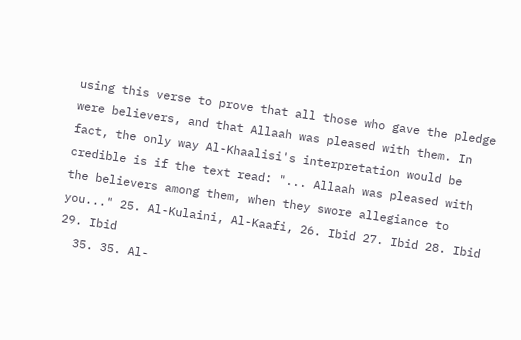using this verse to prove that all those who gave the pledge were believers, and that Allaah was pleased with them. In fact, the only way Al-Khaalisi's interpretation would be credible is if the text read: "... Allaah was pleased with the believers among them, when they swore allegiance to you..." 25. Al-Kulaini, Al-Kaafi, 26. Ibid 27. Ibid 28. Ibid 29. Ibid
  35. 35. Al-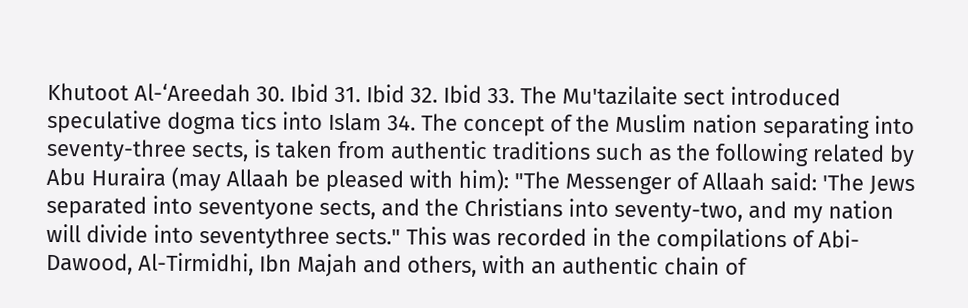Khutoot Al-‘Areedah 30. Ibid 31. Ibid 32. Ibid 33. The Mu'tazilaite sect introduced speculative dogma tics into Islam 34. The concept of the Muslim nation separating into seventy-three sects, is taken from authentic traditions such as the following related by Abu Huraira (may Allaah be pleased with him): "The Messenger of Allaah said: 'The Jews separated into seventyone sects, and the Christians into seventy-two, and my nation will divide into seventythree sects." This was recorded in the compilations of Abi-Dawood, Al-Tirmidhi, Ibn Majah and others, with an authentic chain of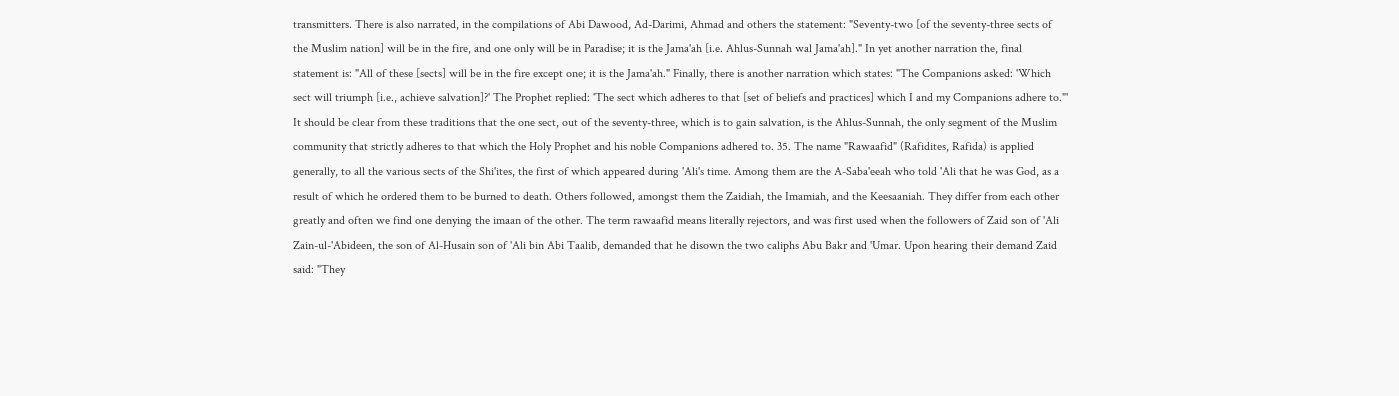transmitters. There is also narrated, in the compilations of Abi Dawood, Ad-Darimi, Ahmad and others the statement: "Seventy-two [of the seventy-three sects of the Muslim nation] will be in the fire, and one only will be in Paradise; it is the Jama'ah [i.e. Ahlus-Sunnah wal Jama'ah]." In yet another narration the, final statement is: "All of these [sects] will be in the fire except one; it is the Jama'ah." Finally, there is another narration which states: "The Companions asked: 'Which sect will triumph [i.e., achieve salvation]?' The Prophet replied: 'The sect which adheres to that [set of beliefs and practices] which I and my Companions adhere to."' It should be clear from these traditions that the one sect, out of the seventy-three, which is to gain salvation, is the Ahlus-Sunnah, the only segment of the Muslim community that strictly adheres to that which the Holy Prophet and his noble Companions adhered to. 35. The name "Rawaafid" (Rafidites, Rafida) is applied generally, to all the various sects of the Shi'ites, the first of which appeared during 'Ali's time. Among them are the A-Saba'eeah who told 'Ali that he was God, as a result of which he ordered them to be burned to death. Others followed, amongst them the Zaidiah, the Imamiah, and the Keesaaniah. They differ from each other greatly and often we find one denying the imaan of the other. The term rawaafid means literally rejectors, and was first used when the followers of Zaid son of 'Ali Zain-ul-'Abideen, the son of Al-Husain son of 'Ali bin Abi Taalib, demanded that he disown the two caliphs Abu Bakr and 'Umar. Upon hearing their demand Zaid said: "They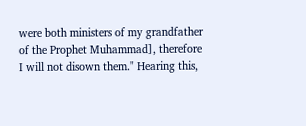were both ministers of my grandfather of the Prophet Muhammad], therefore I will not disown them." Hearing this,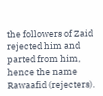the followers of Zaid rejected him and parted from him, hence the name Rawaafid (rejecters).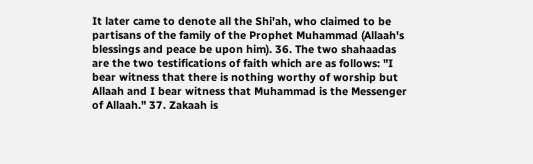It later came to denote all the Shi'ah, who claimed to be partisans of the family of the Prophet Muhammad (Allaah's blessings and peace be upon him). 36. The two shahaadas are the two testifications of faith which are as follows: "I bear witness that there is nothing worthy of worship but Allaah and I bear witness that Muhammad is the Messenger of Allaah." 37. Zakaah is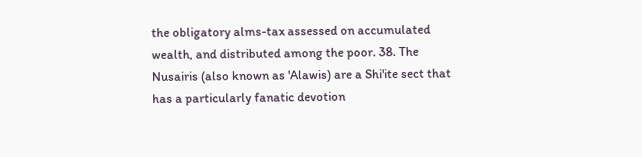the obligatory alms-tax assessed on accumulated wealth, and distributed among the poor. 38. The Nusairis (also known as 'Alawis) are a Shi'ite sect that has a particularly fanatic devotion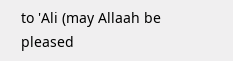to 'Ali (may Allaah be pleased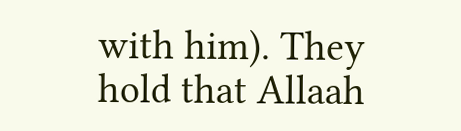with him). They hold that Allaah